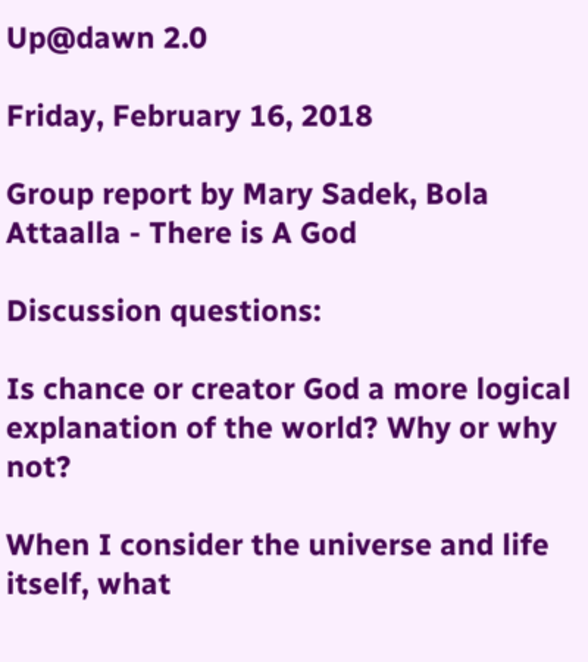Up@dawn 2.0

Friday, February 16, 2018

Group report by Mary Sadek, Bola Attaalla - There is A God

Discussion questions:

Is chance or creator God a more logical explanation of the world? Why or why not?

When I consider the universe and life itself, what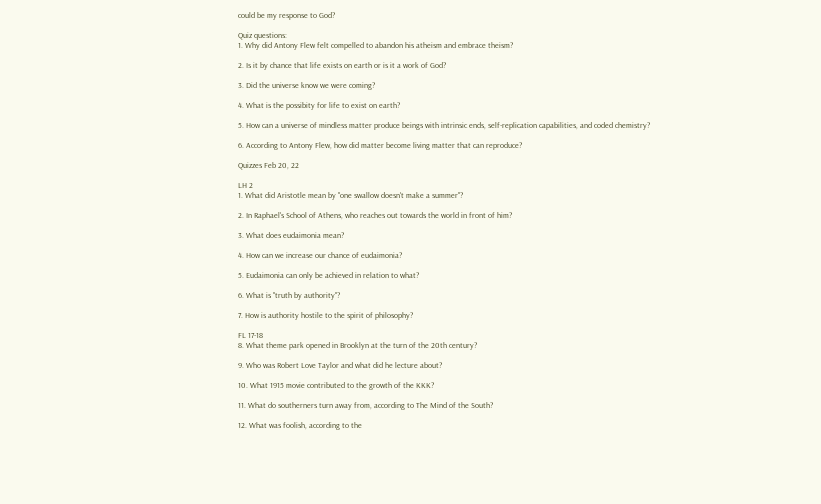could be my response to God?

Quiz questions:
1. Why did Antony Flew felt compelled to abandon his atheism and embrace theism?

2. Is it by chance that life exists on earth or is it a work of God?

3. Did the universe know we were coming?

4. What is the possibity for life to exist on earth?

5. How can a universe of mindless matter produce beings with intrinsic ends, self-replication capabilities, and coded chemistry?

6. According to Antony Flew, how did matter become living matter that can reproduce?

Quizzes Feb 20, 22

LH 2
1. What did Aristotle mean by "one swallow doesn't make a summer"?

2. In Raphael's School of Athens, who reaches out towards the world in front of him?

3. What does eudaimonia mean?

4. How can we increase our chance of eudaimonia?

5. Eudaimonia can only be achieved in relation to what?

6. What is "truth by authority"?

7. How is authority hostile to the spirit of philosophy?

FL 17-18
8. What theme park opened in Brooklyn at the turn of the 20th century?

9. Who was Robert Love Taylor and what did he lecture about?

10. What 1915 movie contributed to the growth of the KKK?

11. What do southerners turn away from, according to The Mind of the South?

12. What was foolish, according to the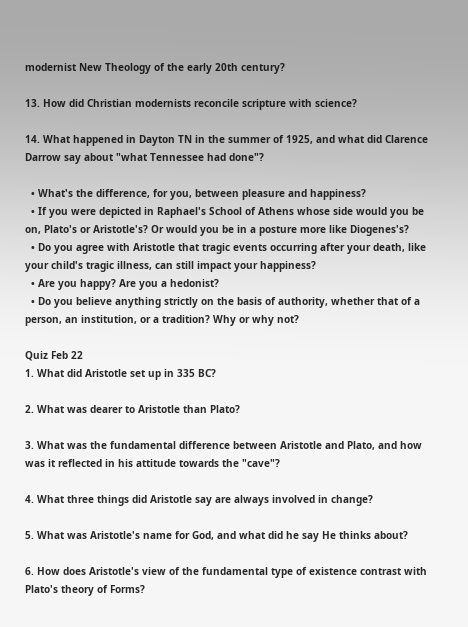modernist New Theology of the early 20th century?

13. How did Christian modernists reconcile scripture with science?

14. What happened in Dayton TN in the summer of 1925, and what did Clarence Darrow say about "what Tennessee had done"?

  • What's the difference, for you, between pleasure and happiness?
  • If you were depicted in Raphael's School of Athens whose side would you be on, Plato's or Aristotle's? Or would you be in a posture more like Diogenes's?
  • Do you agree with Aristotle that tragic events occurring after your death, like your child's tragic illness, can still impact your happiness?
  • Are you happy? Are you a hedonist?
  • Do you believe anything strictly on the basis of authority, whether that of a person, an institution, or a tradition? Why or why not?

Quiz Feb 22
1. What did Aristotle set up in 335 BC?

2. What was dearer to Aristotle than Plato?

3. What was the fundamental difference between Aristotle and Plato, and how was it reflected in his attitude towards the "cave"?

4. What three things did Aristotle say are always involved in change?

5. What was Aristotle's name for God, and what did he say He thinks about?

6. How does Aristotle's view of the fundamental type of existence contrast with Plato's theory of Forms?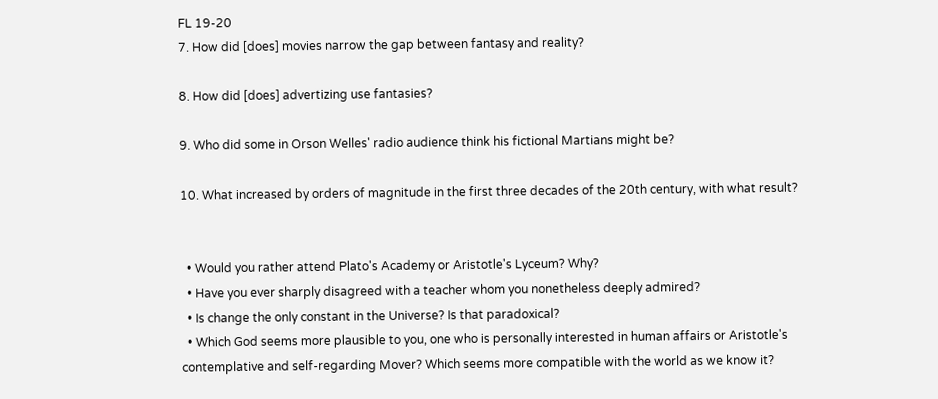FL 19-20
7. How did [does] movies narrow the gap between fantasy and reality?

8. How did [does] advertizing use fantasies?

9. Who did some in Orson Welles' radio audience think his fictional Martians might be?

10. What increased by orders of magnitude in the first three decades of the 20th century, with what result?


  • Would you rather attend Plato's Academy or Aristotle's Lyceum? Why?
  • Have you ever sharply disagreed with a teacher whom you nonetheless deeply admired?
  • Is change the only constant in the Universe? Is that paradoxical?
  • Which God seems more plausible to you, one who is personally interested in human affairs or Aristotle's contemplative and self-regarding Mover? Which seems more compatible with the world as we know it?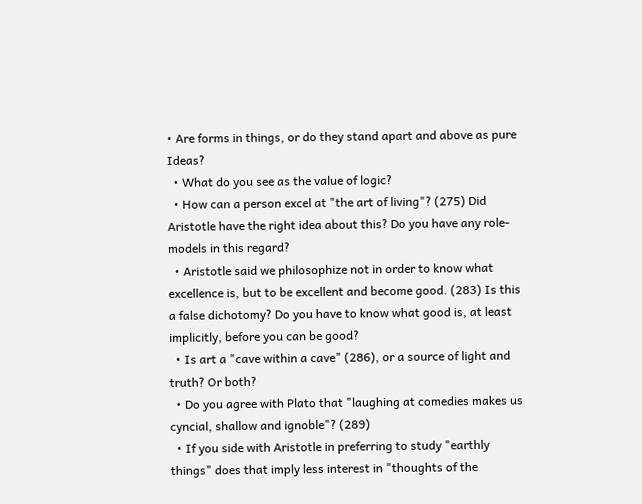• Are forms in things, or do they stand apart and above as pure Ideas?
  • What do you see as the value of logic?
  • How can a person excel at "the art of living"? (275) Did Aristotle have the right idea about this? Do you have any role-models in this regard?
  • Aristotle said we philosophize not in order to know what excellence is, but to be excellent and become good. (283) Is this a false dichotomy? Do you have to know what good is, at least implicitly, before you can be good?
  • Is art a "cave within a cave" (286), or a source of light and truth? Or both?
  • Do you agree with Plato that "laughing at comedies makes us cyncial, shallow and ignoble"? (289)
  • If you side with Aristotle in preferring to study "earthly things" does that imply less interest in "thoughts of the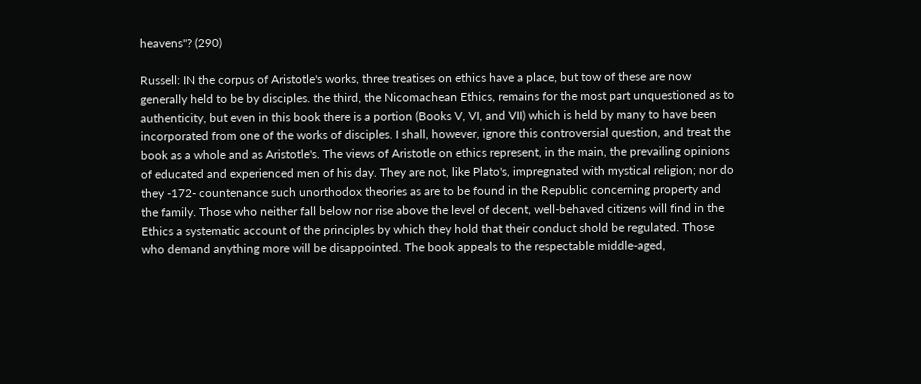heavens"? (290)

Russell: IN the corpus of Aristotle's works, three treatises on ethics have a place, but tow of these are now generally held to be by disciples. the third, the Nicomachean Ethics, remains for the most part unquestioned as to authenticity, but even in this book there is a portion (Books V, VI, and VII) which is held by many to have been incorporated from one of the works of disciples. I shall, however, ignore this controversial question, and treat the book as a whole and as Aristotle's. The views of Aristotle on ethics represent, in the main, the prevailing opinions of educated and experienced men of his day. They are not, like Plato's, impregnated with mystical religion; nor do they -172- countenance such unorthodox theories as are to be found in the Republic concerning property and the family. Those who neither fall below nor rise above the level of decent, well-behaved citizens will find in the Ethics a systematic account of the principles by which they hold that their conduct shold be regulated. Those who demand anything more will be disappointed. The book appeals to the respectable middle-aged,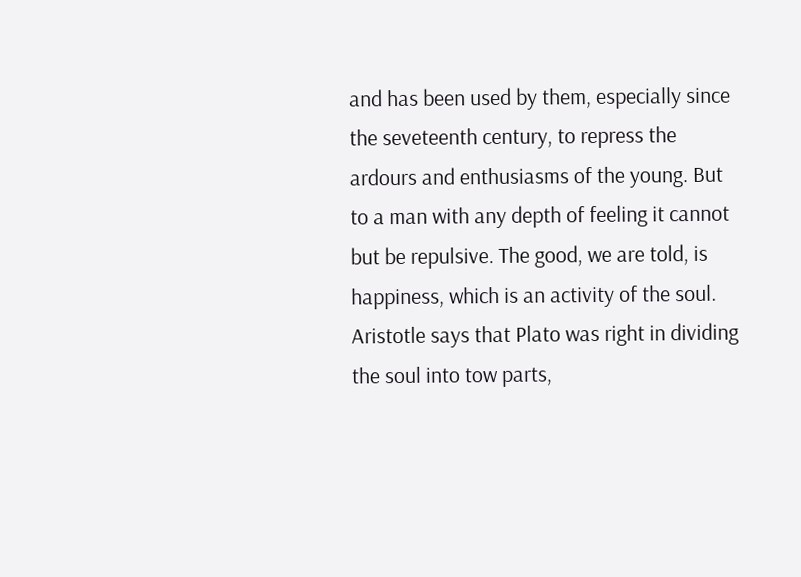and has been used by them, especially since the seveteenth century, to repress the ardours and enthusiasms of the young. But to a man with any depth of feeling it cannot but be repulsive. The good, we are told, is happiness, which is an activity of the soul. Aristotle says that Plato was right in dividing the soul into tow parts,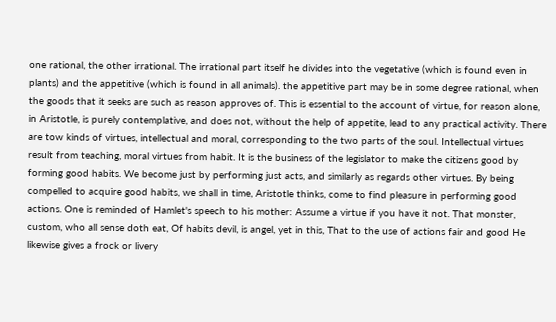one rational, the other irrational. The irrational part itself he divides into the vegetative (which is found even in plants) and the appetitive (which is found in all animals). the appetitive part may be in some degree rational, when the goods that it seeks are such as reason approves of. This is essential to the account of virtue, for reason alone, in Aristotle, is purely contemplative, and does not, without the help of appetite, lead to any practical activity. There are tow kinds of virtues, intellectual and moral, corresponding to the two parts of the soul. Intellectual virtues result from teaching, moral virtues from habit. It is the business of the legislator to make the citizens good by forming good habits. We become just by performing just acts, and similarly as regards other virtues. By being compelled to acquire good habits, we shall in time, Aristotle thinks, come to find pleasure in performing good actions. One is reminded of Hamlet's speech to his mother: Assume a virtue if you have it not. That monster, custom, who all sense doth eat, Of habits devil, is angel, yet in this, That to the use of actions fair and good He likewise gives a frock or livery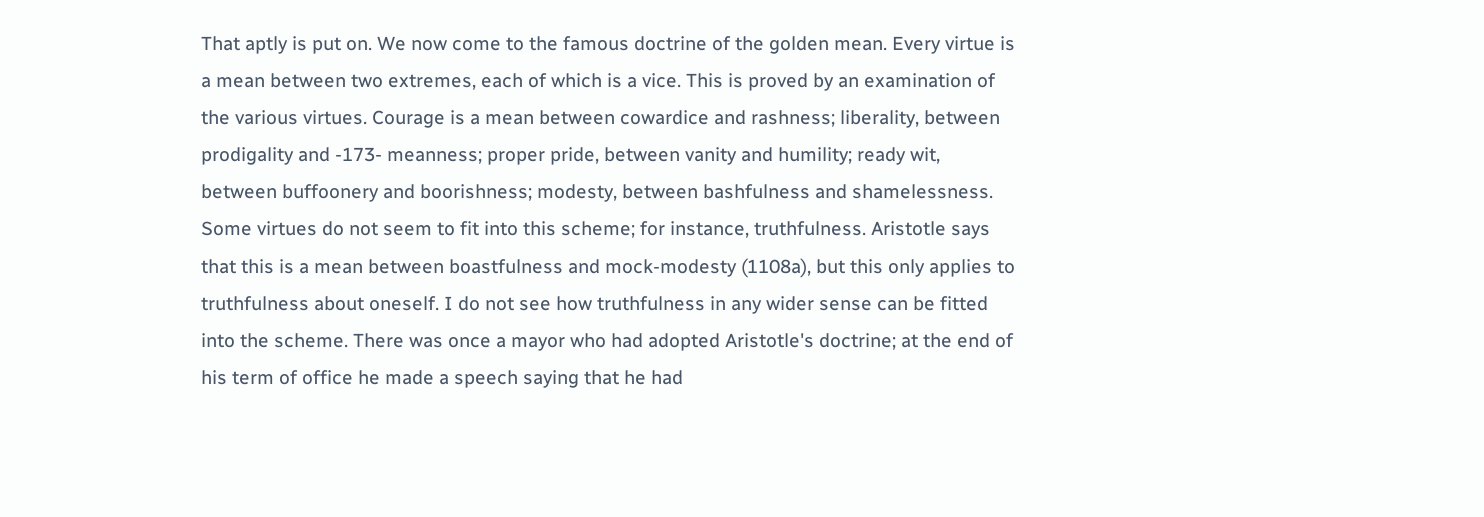That aptly is put on. We now come to the famous doctrine of the golden mean. Every virtue is a mean between two extremes, each of which is a vice. This is proved by an examination of the various virtues. Courage is a mean between cowardice and rashness; liberality, between prodigality and -173- meanness; proper pride, between vanity and humility; ready wit, between buffoonery and boorishness; modesty, between bashfulness and shamelessness. Some virtues do not seem to fit into this scheme; for instance, truthfulness. Aristotle says that this is a mean between boastfulness and mock-modesty (1108a), but this only applies to truthfulness about oneself. I do not see how truthfulness in any wider sense can be fitted into the scheme. There was once a mayor who had adopted Aristotle's doctrine; at the end of his term of office he made a speech saying that he had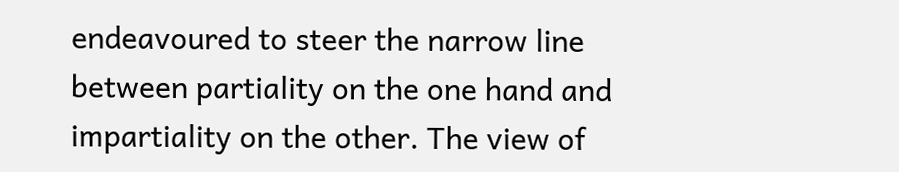endeavoured to steer the narrow line between partiality on the one hand and impartiality on the other. The view of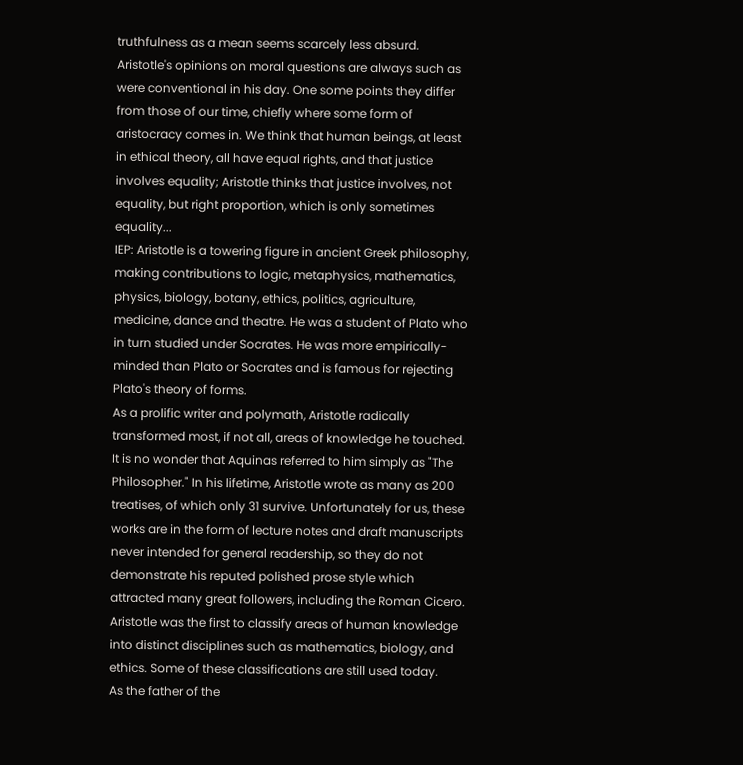truthfulness as a mean seems scarcely less absurd. Aristotle's opinions on moral questions are always such as were conventional in his day. One some points they differ from those of our time, chiefly where some form of aristocracy comes in. We think that human beings, at least in ethical theory, all have equal rights, and that justice involves equality; Aristotle thinks that justice involves, not equality, but right proportion, which is only sometimes equality...
IEP: Aristotle is a towering figure in ancient Greek philosophy, making contributions to logic, metaphysics, mathematics, physics, biology, botany, ethics, politics, agriculture, medicine, dance and theatre. He was a student of Plato who in turn studied under Socrates. He was more empirically-minded than Plato or Socrates and is famous for rejecting Plato's theory of forms.
As a prolific writer and polymath, Aristotle radically transformed most, if not all, areas of knowledge he touched. It is no wonder that Aquinas referred to him simply as "The Philosopher." In his lifetime, Aristotle wrote as many as 200 treatises, of which only 31 survive. Unfortunately for us, these works are in the form of lecture notes and draft manuscripts never intended for general readership, so they do not demonstrate his reputed polished prose style which attracted many great followers, including the Roman Cicero. Aristotle was the first to classify areas of human knowledge into distinct disciplines such as mathematics, biology, and ethics. Some of these classifications are still used today.
As the father of the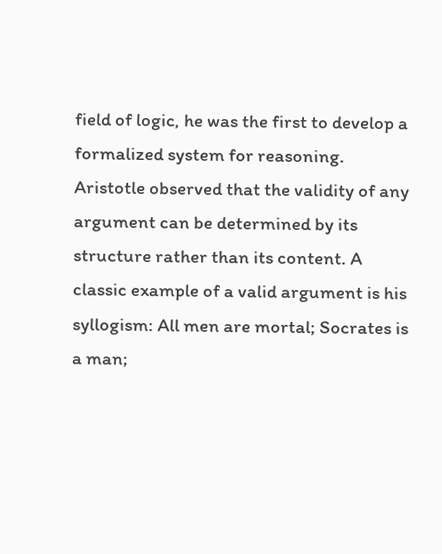field of logic, he was the first to develop a formalized system for reasoning. Aristotle observed that the validity of any argument can be determined by its structure rather than its content. A classic example of a valid argument is his syllogism: All men are mortal; Socrates is a man;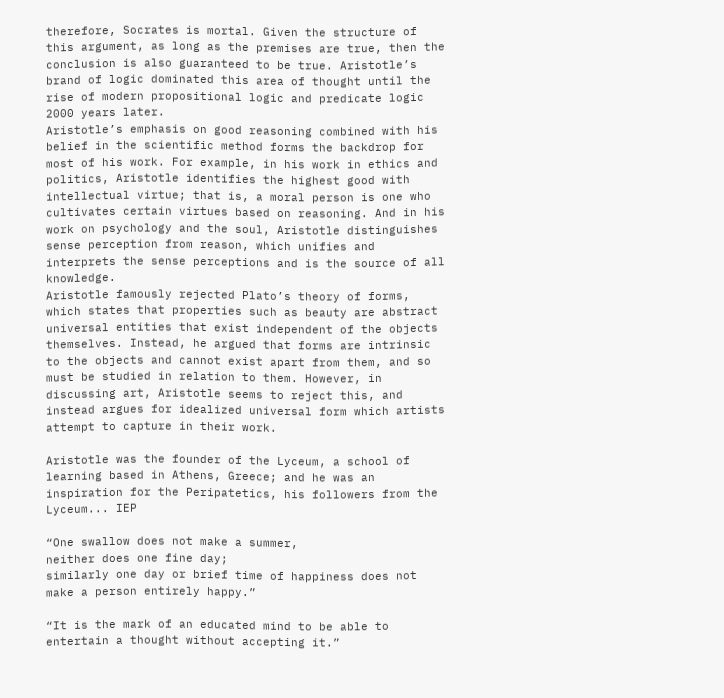therefore, Socrates is mortal. Given the structure of this argument, as long as the premises are true, then the conclusion is also guaranteed to be true. Aristotle’s brand of logic dominated this area of thought until the rise of modern propositional logic and predicate logic 2000 years later.
Aristotle’s emphasis on good reasoning combined with his belief in the scientific method forms the backdrop for most of his work. For example, in his work in ethics and politics, Aristotle identifies the highest good with intellectual virtue; that is, a moral person is one who cultivates certain virtues based on reasoning. And in his work on psychology and the soul, Aristotle distinguishes sense perception from reason, which unifies and interprets the sense perceptions and is the source of all knowledge.
Aristotle famously rejected Plato’s theory of forms, which states that properties such as beauty are abstract universal entities that exist independent of the objects themselves. Instead, he argued that forms are intrinsic to the objects and cannot exist apart from them, and so must be studied in relation to them. However, in discussing art, Aristotle seems to reject this, and instead argues for idealized universal form which artists attempt to capture in their work.

Aristotle was the founder of the Lyceum, a school of learning based in Athens, Greece; and he was an inspiration for the Peripatetics, his followers from the Lyceum... IEP

“One swallow does not make a summer,
neither does one fine day;
similarly one day or brief time of happiness does not make a person entirely happy.”

“It is the mark of an educated mind to be able to entertain a thought without accepting it.”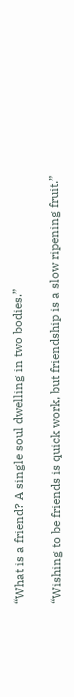“What is a friend? A single soul dwelling in two bodies.”

“Wishing to be friends is quick work, but friendship is a slow ripening fruit.”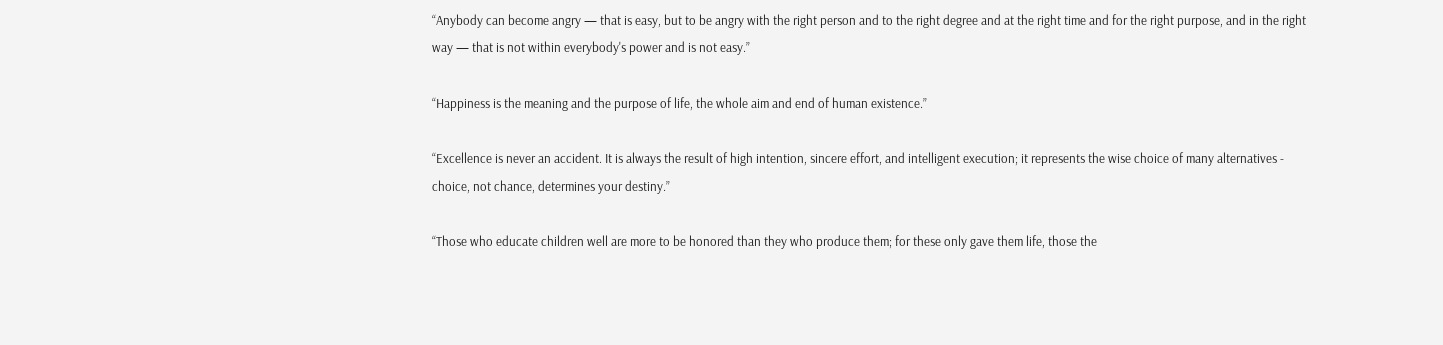“Anybody can become angry — that is easy, but to be angry with the right person and to the right degree and at the right time and for the right purpose, and in the right way — that is not within everybody's power and is not easy.”

“Happiness is the meaning and the purpose of life, the whole aim and end of human existence.”

“Excellence is never an accident. It is always the result of high intention, sincere effort, and intelligent execution; it represents the wise choice of many alternatives - choice, not chance, determines your destiny.”

“Those who educate children well are more to be honored than they who produce them; for these only gave them life, those the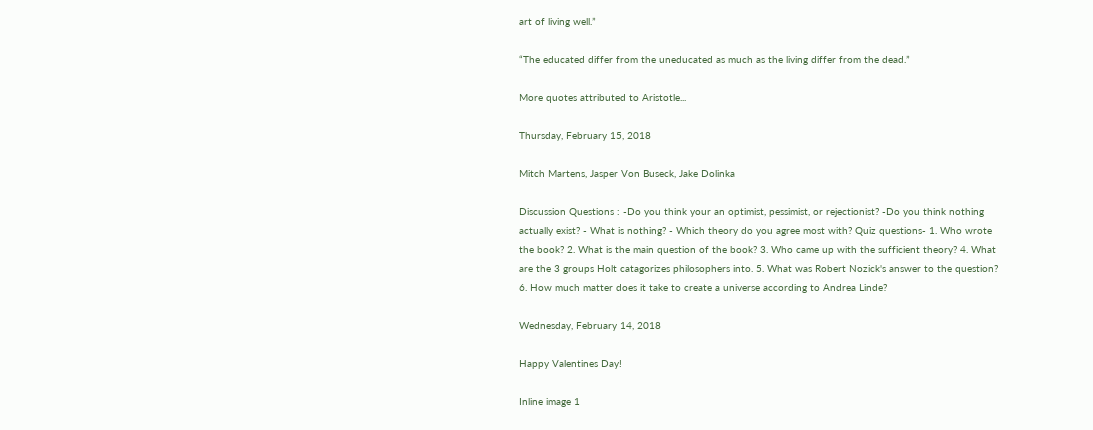art of living well.”

“The educated differ from the uneducated as much as the living differ from the dead.”

More quotes attributed to Aristotle...

Thursday, February 15, 2018

Mitch Martens, Jasper Von Buseck, Jake Dolinka

Discussion Questions : -Do you think your an optimist, pessimist, or rejectionist? -Do you think nothing actually exist? - What is nothing? - Which theory do you agree most with? Quiz questions- 1. Who wrote the book? 2. What is the main question of the book? 3. Who came up with the sufficient theory? 4. What are the 3 groups Holt catagorizes philosophers into. 5. What was Robert Nozick's answer to the question? 6. How much matter does it take to create a universe according to Andrea Linde?

Wednesday, February 14, 2018

Happy Valentines Day!

Inline image 1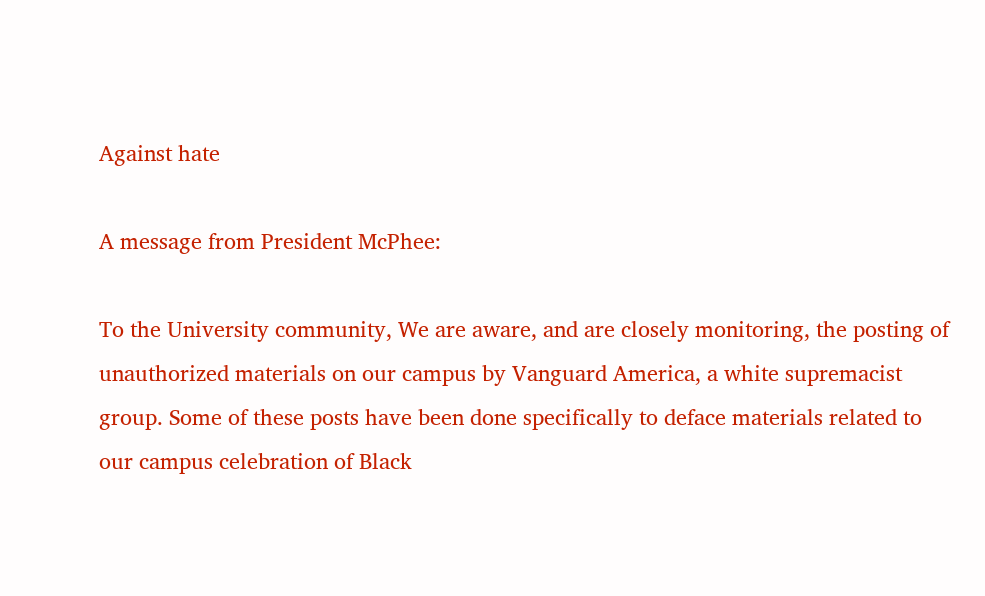Against hate

A message from President McPhee:

To the University community, We are aware, and are closely monitoring, the posting of unauthorized materials on our campus by Vanguard America, a white supremacist group. Some of these posts have been done specifically to deface materials related to our campus celebration of Black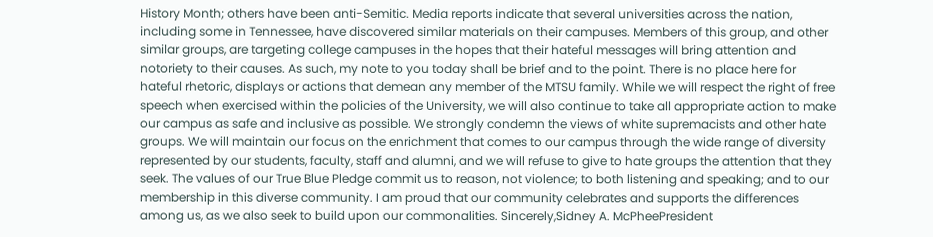History Month; others have been anti-Semitic. Media reports indicate that several universities across the nation, including some in Tennessee, have discovered similar materials on their campuses. Members of this group, and other similar groups, are targeting college campuses in the hopes that their hateful messages will bring attention and notoriety to their causes. As such, my note to you today shall be brief and to the point. There is no place here for hateful rhetoric, displays or actions that demean any member of the MTSU family. While we will respect the right of free speech when exercised within the policies of the University, we will also continue to take all appropriate action to make our campus as safe and inclusive as possible. We strongly condemn the views of white supremacists and other hate groups. We will maintain our focus on the enrichment that comes to our campus through the wide range of diversity represented by our students, faculty, staff and alumni, and we will refuse to give to hate groups the attention that they seek. The values of our True Blue Pledge commit us to reason, not violence; to both listening and speaking; and to our membership in this diverse community. I am proud that our community celebrates and supports the differences among us, as we also seek to build upon our commonalities. Sincerely,Sidney A. McPheePresident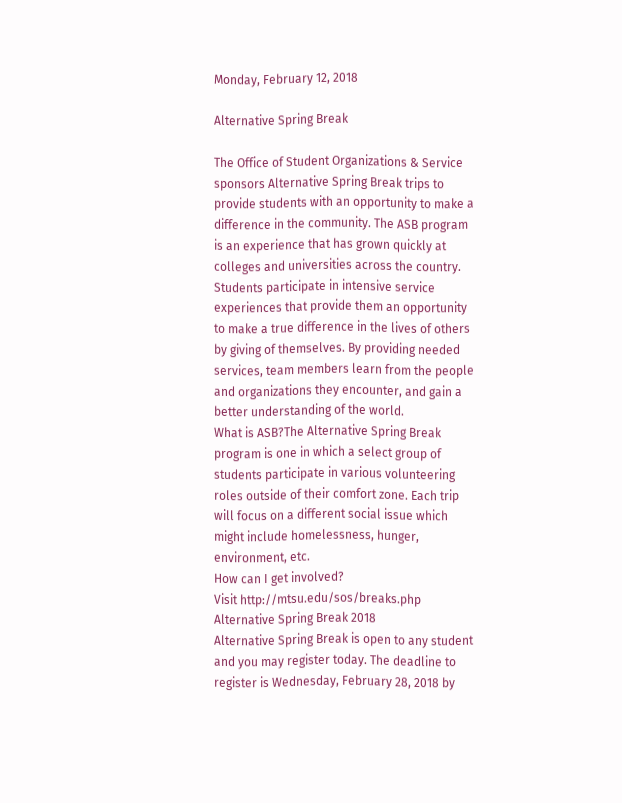Monday, February 12, 2018

Alternative Spring Break

The Office of Student Organizations & Service sponsors Alternative Spring Break trips to provide students with an opportunity to make a difference in the community. The ASB program is an experience that has grown quickly at colleges and universities across the country. Students participate in intensive service experiences that provide them an opportunity to make a true difference in the lives of others by giving of themselves. By providing needed services, team members learn from the people and organizations they encounter, and gain a better understanding of the world.
What is ASB?The Alternative Spring Break program is one in which a select group of students participate in various volunteering roles outside of their comfort zone. Each trip will focus on a different social issue which might include homelessness, hunger, environment, etc.
How can I get involved?
Visit http://mtsu.edu/sos/breaks.php
Alternative Spring Break 2018
Alternative Spring Break is open to any student and you may register today. The deadline to register is Wednesday, February 28, 2018 by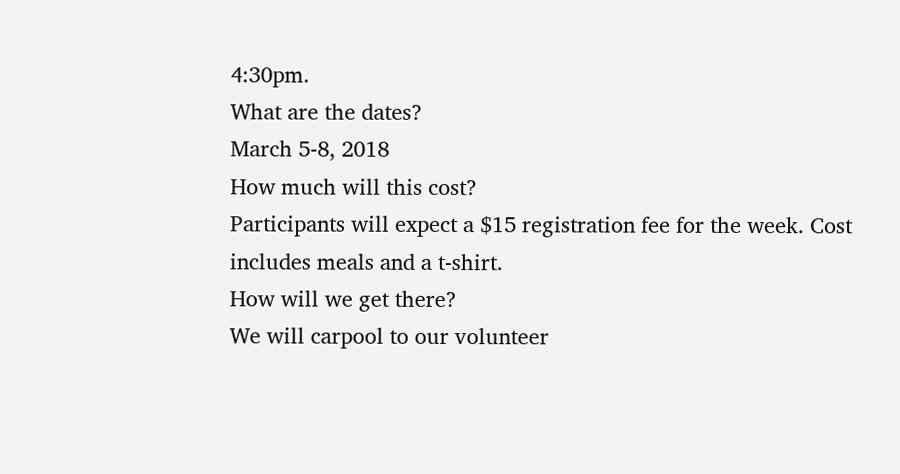4:30pm.
What are the dates?
March 5-8, 2018
How much will this cost?
Participants will expect a $15 registration fee for the week. Cost includes meals and a t-shirt.
How will we get there?
We will carpool to our volunteer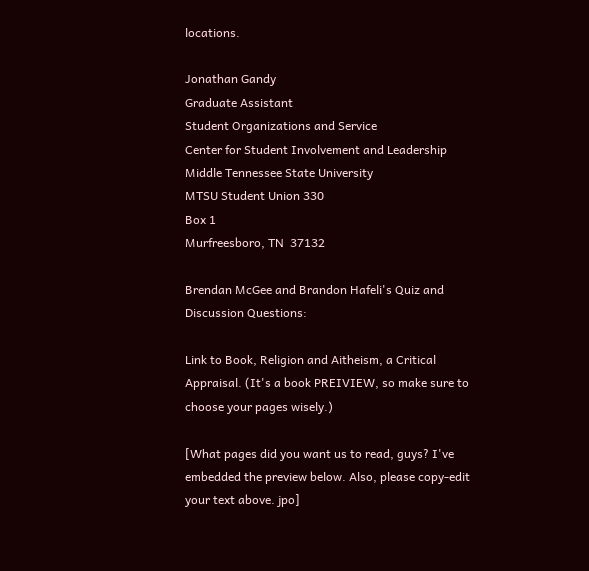locations.

Jonathan Gandy
Graduate Assistant
Student Organizations and Service
Center for Student Involvement and Leadership
Middle Tennessee State University
MTSU Student Union 330
Box 1
Murfreesboro, TN  37132

Brendan McGee and Brandon Hafeli's Quiz and Discussion Questions:

Link to Book, Religion and Aitheism, a Critical Appraisal. (It's a book PREIVIEW, so make sure to choose your pages wisely.)

[What pages did you want us to read, guys? I've embedded the preview below. Also, please copy-edit your text above. jpo]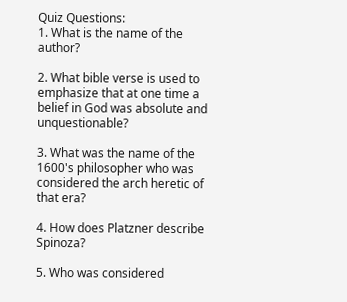Quiz Questions:
1. What is the name of the author?

2. What bible verse is used to emphasize that at one time a belief in God was absolute and unquestionable?

3. What was the name of the 1600's philosopher who was considered the arch heretic of that era?

4. How does Platzner describe Spinoza?

5. Who was considered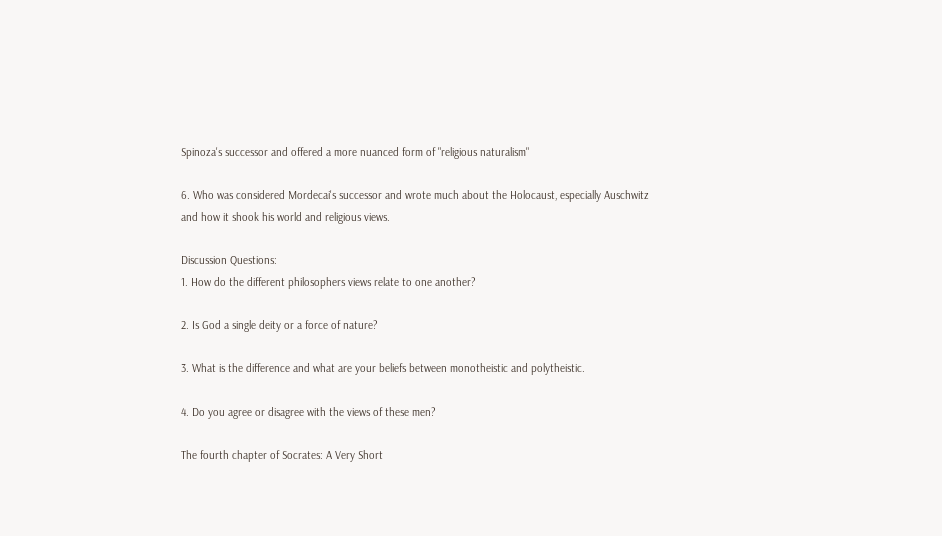Spinoza's successor and offered a more nuanced form of "religious naturalism"

6. Who was considered Mordecai's successor and wrote much about the Holocaust, especially Auschwitz and how it shook his world and religious views.

Discussion Questions:
1. How do the different philosophers views relate to one another?

2. Is God a single deity or a force of nature?

3. What is the difference and what are your beliefs between monotheistic and polytheistic.

4. Do you agree or disagree with the views of these men?

The fourth chapter of Socrates: A Very Short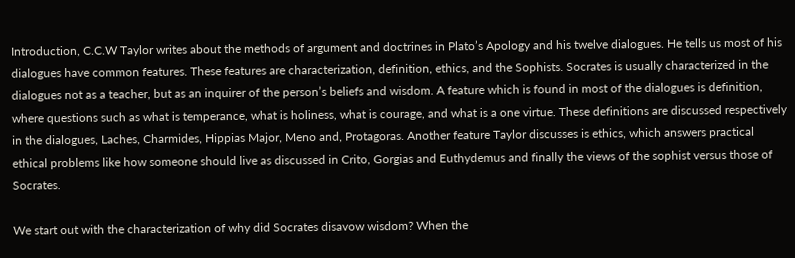Introduction, C.C.W Taylor writes about the methods of argument and doctrines in Plato’s Apology and his twelve dialogues. He tells us most of his dialogues have common features. These features are characterization, definition, ethics, and the Sophists. Socrates is usually characterized in the dialogues not as a teacher, but as an inquirer of the person’s beliefs and wisdom. A feature which is found in most of the dialogues is definition, where questions such as what is temperance, what is holiness, what is courage, and what is a one virtue. These definitions are discussed respectively in the dialogues, Laches, Charmides, Hippias Major, Meno and, Protagoras. Another feature Taylor discusses is ethics, which answers practical ethical problems like how someone should live as discussed in Crito, Gorgias and Euthydemus and finally the views of the sophist versus those of Socrates.

We start out with the characterization of why did Socrates disavow wisdom? When the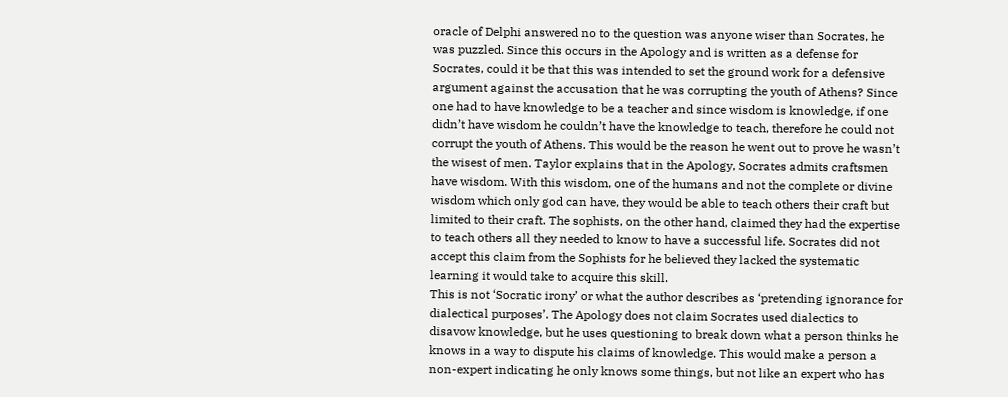oracle of Delphi answered no to the question was anyone wiser than Socrates, he was puzzled. Since this occurs in the Apology and is written as a defense for Socrates, could it be that this was intended to set the ground work for a defensive argument against the accusation that he was corrupting the youth of Athens? Since one had to have knowledge to be a teacher and since wisdom is knowledge, if one didn’t have wisdom he couldn’t have the knowledge to teach, therefore he could not corrupt the youth of Athens. This would be the reason he went out to prove he wasn’t the wisest of men. Taylor explains that in the Apology, Socrates admits craftsmen have wisdom. With this wisdom, one of the humans and not the complete or divine wisdom which only god can have, they would be able to teach others their craft but limited to their craft. The sophists, on the other hand, claimed they had the expertise to teach others all they needed to know to have a successful life. Socrates did not accept this claim from the Sophists for he believed they lacked the systematic learning it would take to acquire this skill.
This is not ‘Socratic irony’ or what the author describes as ‘pretending ignorance for dialectical purposes’. The Apology does not claim Socrates used dialectics to disavow knowledge, but he uses questioning to break down what a person thinks he knows in a way to dispute his claims of knowledge. This would make a person a non-expert indicating he only knows some things, but not like an expert who has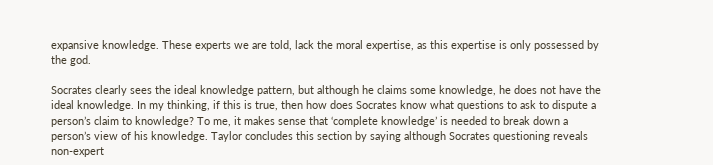expansive knowledge. These experts we are told, lack the moral expertise, as this expertise is only possessed by the god.

Socrates clearly sees the ideal knowledge pattern, but although he claims some knowledge, he does not have the ideal knowledge. In my thinking, if this is true, then how does Socrates know what questions to ask to dispute a person’s claim to knowledge? To me, it makes sense that ‘complete knowledge’ is needed to break down a person’s view of his knowledge. Taylor concludes this section by saying although Socrates questioning reveals non-expert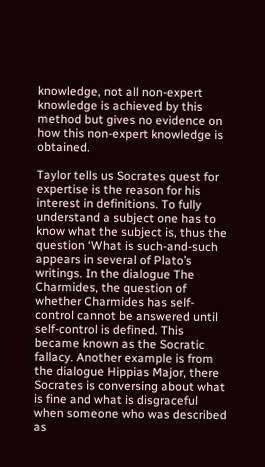knowledge, not all non-expert knowledge is achieved by this method but gives no evidence on how this non-expert knowledge is obtained.

Taylor tells us Socrates quest for expertise is the reason for his interest in definitions. To fully understand a subject one has to know what the subject is, thus the question ‘What is such-and-such appears in several of Plato’s writings. In the dialogue The Charmides, the question of whether Charmides has self-control cannot be answered until self-control is defined. This became known as the Socratic fallacy. Another example is from the dialogue Hippias Major, there Socrates is conversing about what is fine and what is disgraceful when someone who was described as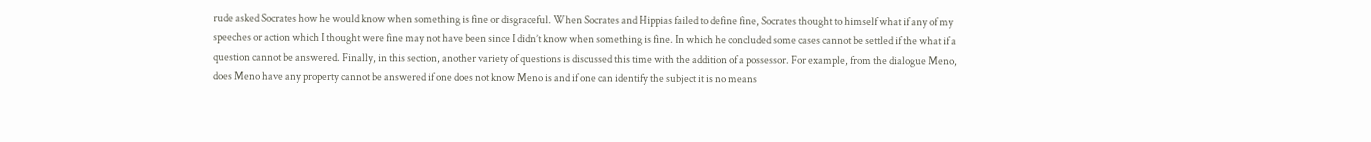rude asked Socrates how he would know when something is fine or disgraceful. When Socrates and Hippias failed to define fine, Socrates thought to himself what if any of my speeches or action which I thought were fine may not have been since I didn’t know when something is fine. In which he concluded some cases cannot be settled if the what if a question cannot be answered. Finally, in this section, another variety of questions is discussed this time with the addition of a possessor. For example, from the dialogue Meno, does Meno have any property cannot be answered if one does not know Meno is and if one can identify the subject it is no means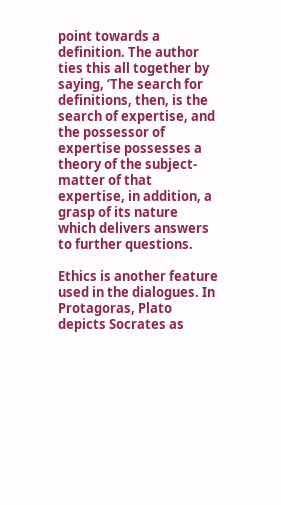point towards a definition. The author ties this all together by saying, ‘The search for definitions, then, is the search of expertise, and the possessor of expertise possesses a theory of the subject-matter of that expertise, in addition, a grasp of its nature which delivers answers to further questions.

Ethics is another feature used in the dialogues. In Protagoras, Plato depicts Socrates as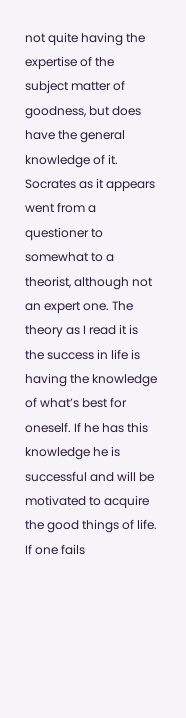not quite having the expertise of the subject matter of goodness, but does have the general knowledge of it. Socrates as it appears went from a questioner to somewhat to a theorist, although not an expert one. The theory as I read it is the success in life is having the knowledge of what’s best for oneself. If he has this knowledge he is successful and will be motivated to acquire the good things of life. If one fails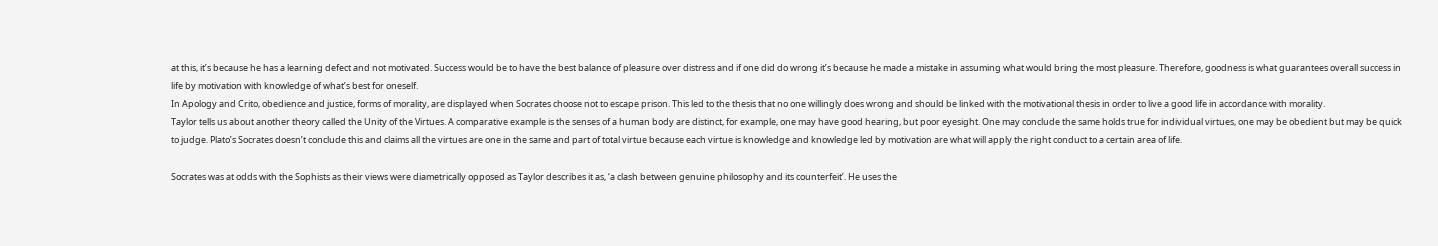at this, it’s because he has a learning defect and not motivated. Success would be to have the best balance of pleasure over distress and if one did do wrong it’s because he made a mistake in assuming what would bring the most pleasure. Therefore, goodness is what guarantees overall success in life by motivation with knowledge of what’s best for oneself.
In Apology and Crito, obedience and justice, forms of morality, are displayed when Socrates choose not to escape prison. This led to the thesis that no one willingly does wrong and should be linked with the motivational thesis in order to live a good life in accordance with morality.
Taylor tells us about another theory called the Unity of the Virtues. A comparative example is the senses of a human body are distinct, for example, one may have good hearing, but poor eyesight. One may conclude the same holds true for individual virtues, one may be obedient but may be quick to judge. Plato’s Socrates doesn’t conclude this and claims all the virtues are one in the same and part of total virtue because each virtue is knowledge and knowledge led by motivation are what will apply the right conduct to a certain area of life.

Socrates was at odds with the Sophists as their views were diametrically opposed as Taylor describes it as, ‘a clash between genuine philosophy and its counterfeit’. He uses the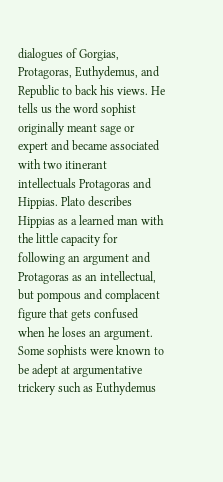dialogues of Gorgias, Protagoras, Euthydemus, and Republic to back his views. He tells us the word sophist originally meant sage or expert and became associated with two itinerant intellectuals Protagoras and Hippias. Plato describes Hippias as a learned man with the little capacity for following an argument and Protagoras as an intellectual, but pompous and complacent figure that gets confused when he loses an argument.
Some sophists were known to be adept at argumentative trickery such as Euthydemus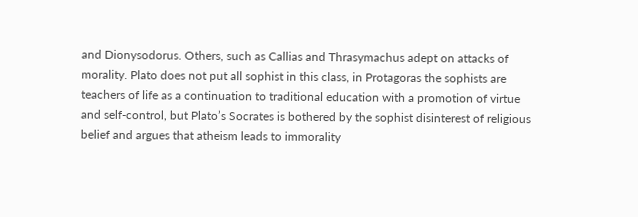and Dionysodorus. Others, such as Callias and Thrasymachus adept on attacks of morality. Plato does not put all sophist in this class, in Protagoras the sophists are teachers of life as a continuation to traditional education with a promotion of virtue and self-control, but Plato’s Socrates is bothered by the sophist disinterest of religious belief and argues that atheism leads to immorality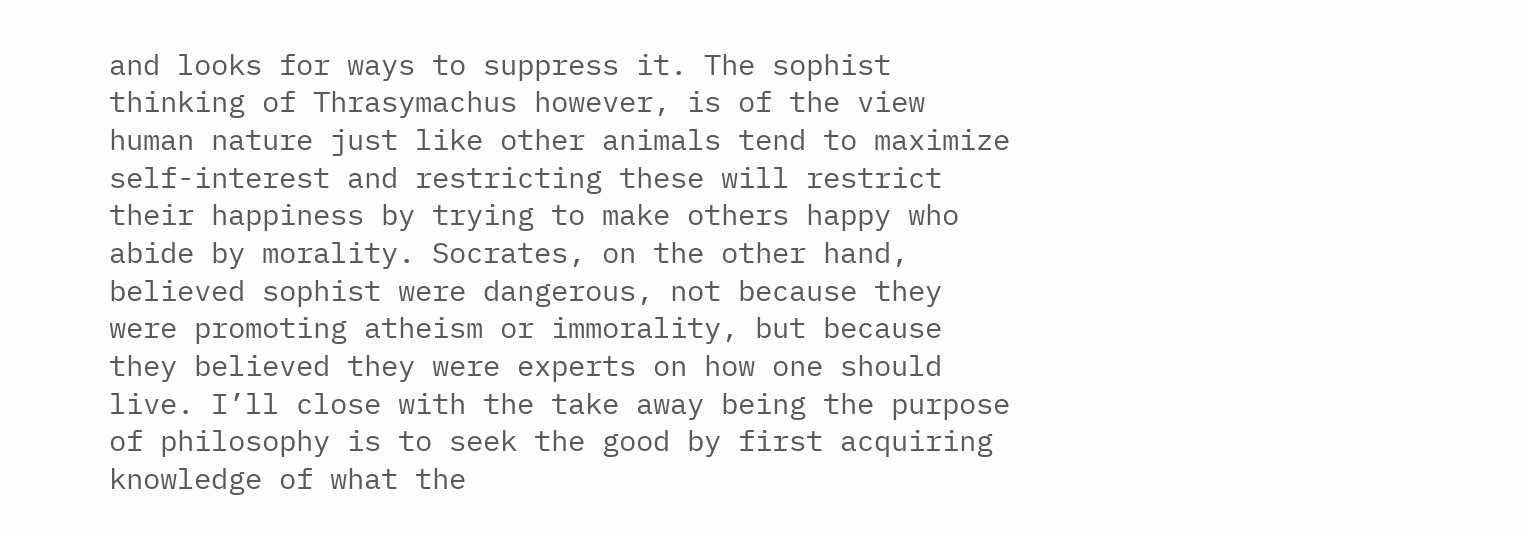and looks for ways to suppress it. The sophist thinking of Thrasymachus however, is of the view human nature just like other animals tend to maximize self-interest and restricting these will restrict their happiness by trying to make others happy who abide by morality. Socrates, on the other hand, believed sophist were dangerous, not because they were promoting atheism or immorality, but because they believed they were experts on how one should live. I’ll close with the take away being the purpose of philosophy is to seek the good by first acquiring knowledge of what the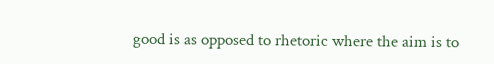good is as opposed to rhetoric where the aim is to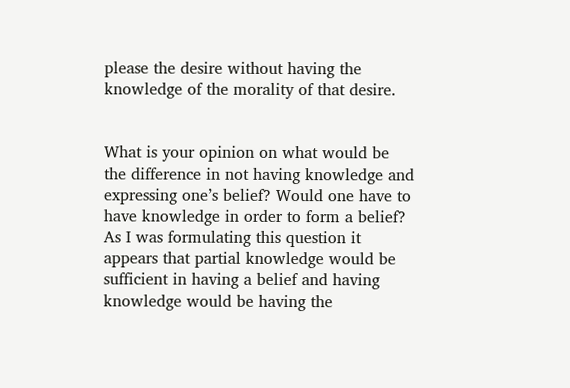please the desire without having the knowledge of the morality of that desire.


What is your opinion on what would be the difference in not having knowledge and expressing one’s belief? Would one have to have knowledge in order to form a belief? As I was formulating this question it appears that partial knowledge would be sufficient in having a belief and having knowledge would be having the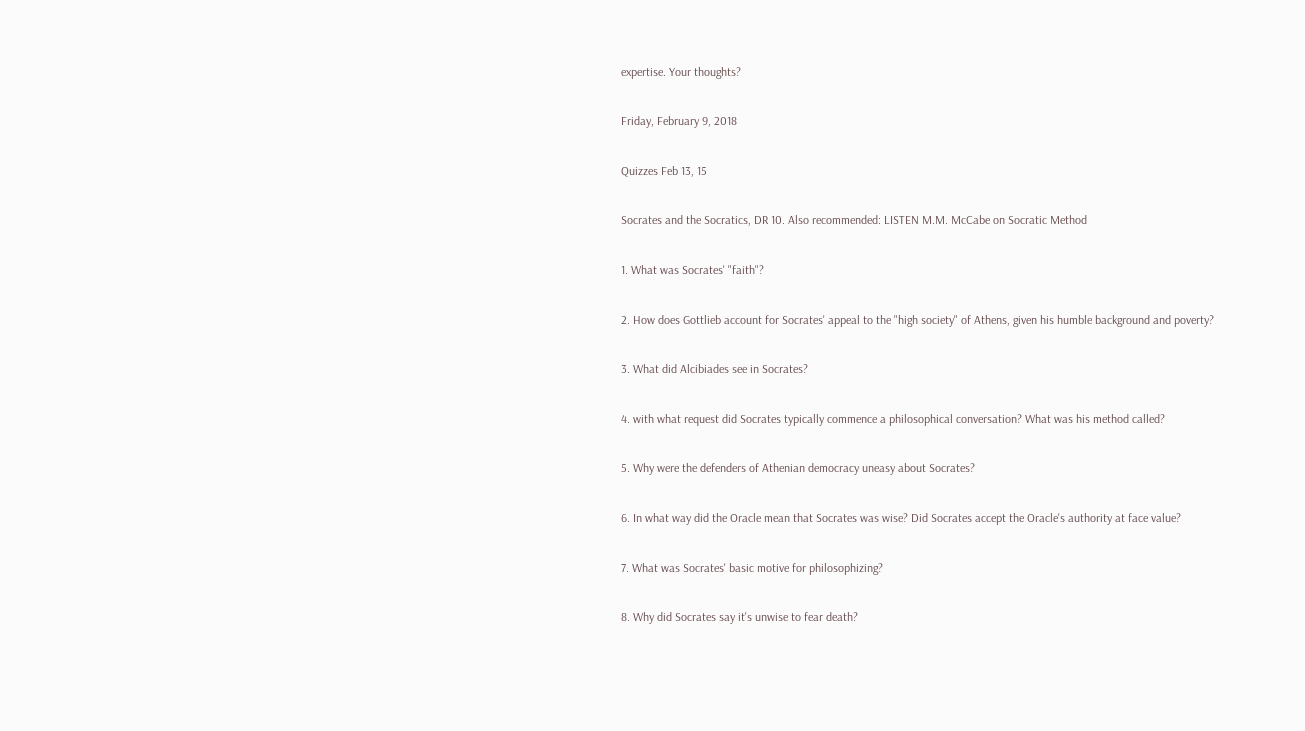expertise. Your thoughts?

Friday, February 9, 2018

Quizzes Feb 13, 15

Socrates and the Socratics, DR 10. Also recommended: LISTEN M.M. McCabe on Socratic Method

1. What was Socrates' "faith"?

2. How does Gottlieb account for Socrates' appeal to the "high society" of Athens, given his humble background and poverty?

3. What did Alcibiades see in Socrates?

4. with what request did Socrates typically commence a philosophical conversation? What was his method called?

5. Why were the defenders of Athenian democracy uneasy about Socrates?

6. In what way did the Oracle mean that Socrates was wise? Did Socrates accept the Oracle's authority at face value?

7. What was Socrates' basic motive for philosophizing?

8. Why did Socrates say it's unwise to fear death?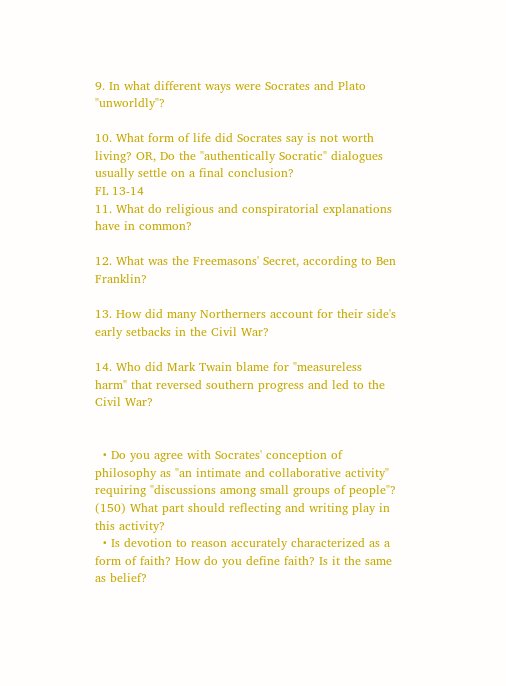9. In what different ways were Socrates and Plato "unworldly"?

10. What form of life did Socrates say is not worth living? OR, Do the "authentically Socratic" dialogues usually settle on a final conclusion?
FL 13-14
11. What do religious and conspiratorial explanations have in common?

12. What was the Freemasons' Secret, according to Ben Franklin?

13. How did many Northerners account for their side's early setbacks in the Civil War?

14. Who did Mark Twain blame for "measureless harm" that reversed southern progress and led to the Civil War?


  • Do you agree with Socrates' conception of philosophy as "an intimate and collaborative activity" requiring "discussions among small groups of people"? (150) What part should reflecting and writing play in this activity?
  • Is devotion to reason accurately characterized as a form of faith? How do you define faith? Is it the same as belief?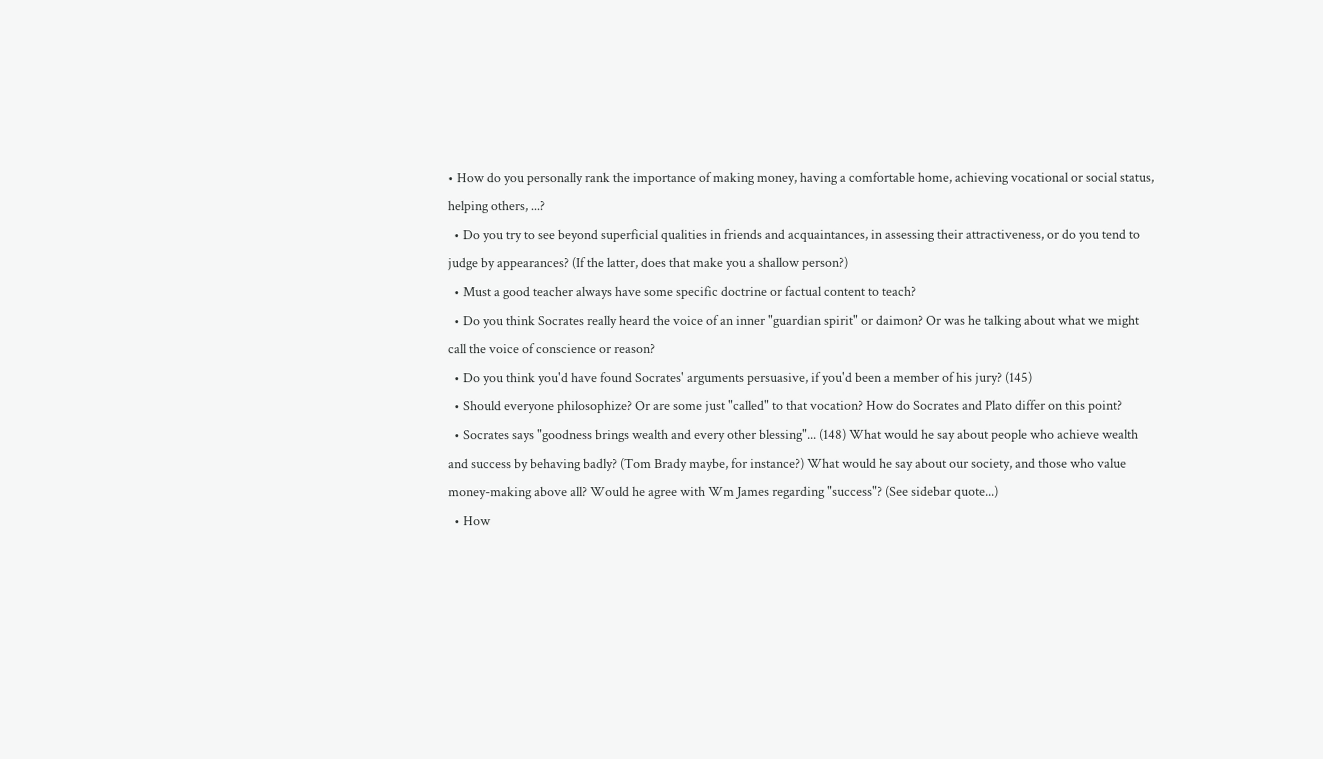• How do you personally rank the importance of making money, having a comfortable home, achieving vocational or social status, helping others, ...?
  • Do you try to see beyond superficial qualities in friends and acquaintances, in assessing their attractiveness, or do you tend to judge by appearances? (If the latter, does that make you a shallow person?)
  • Must a good teacher always have some specific doctrine or factual content to teach?
  • Do you think Socrates really heard the voice of an inner "guardian spirit" or daimon? Or was he talking about what we might call the voice of conscience or reason?
  • Do you think you'd have found Socrates' arguments persuasive, if you'd been a member of his jury? (145)
  • Should everyone philosophize? Or are some just "called" to that vocation? How do Socrates and Plato differ on this point?
  • Socrates says "goodness brings wealth and every other blessing"... (148) What would he say about people who achieve wealth and success by behaving badly? (Tom Brady maybe, for instance?) What would he say about our society, and those who value money-making above all? Would he agree with Wm James regarding "success"? (See sidebar quote...)
  • How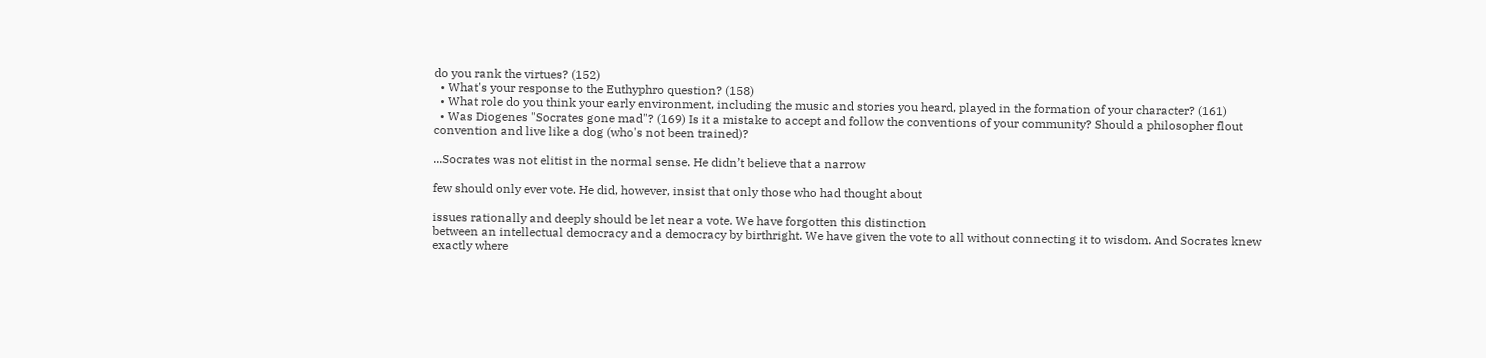do you rank the virtues? (152)
  • What's your response to the Euthyphro question? (158)
  • What role do you think your early environment, including the music and stories you heard, played in the formation of your character? (161)
  • Was Diogenes "Socrates gone mad"? (169) Is it a mistake to accept and follow the conventions of your community? Should a philosopher flout convention and live like a dog (who's not been trained)?

...Socrates was not elitist in the normal sense. He didn’t believe that a narrow

few should only ever vote. He did, however, insist that only those who had thought about

issues rationally and deeply should be let near a vote. We have forgotten this distinction
between an intellectual democracy and a democracy by birthright. We have given the vote to all without connecting it to wisdom. And Socrates knew exactly where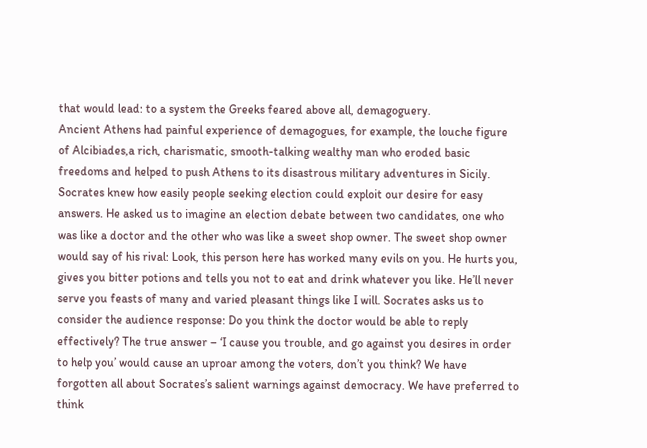that would lead: to a system the Greeks feared above all, demagoguery.
Ancient Athens had painful experience of demagogues, for example, the louche figure of Alcibiades,a rich, charismatic, smooth-talking wealthy man who eroded basic freedoms and helped to push Athens to its disastrous military adventures in Sicily. Socrates knew how easily people seeking election could exploit our desire for easy answers. He asked us to imagine an election debate between two candidates, one who was like a doctor and the other who was like a sweet shop owner. The sweet shop owner would say of his rival: Look, this person here has worked many evils on you. He hurts you, gives you bitter potions and tells you not to eat and drink whatever you like. He’ll never serve you feasts of many and varied pleasant things like I will. Socrates asks us to consider the audience response: Do you think the doctor would be able to reply effectively? The true answer – ‘I cause you trouble, and go against you desires in order to help you’ would cause an uproar among the voters, don’t you think? We have forgotten all about Socrates’s salient warnings against democracy. We have preferred to think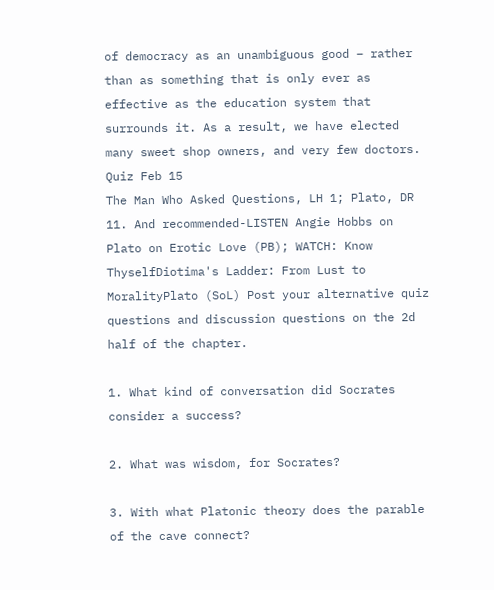of democracy as an unambiguous good – rather than as something that is only ever as effective as the education system that surrounds it. As a result, we have elected many sweet shop owners, and very few doctors.
Quiz Feb 15
The Man Who Asked Questions, LH 1; Plato, DR 11. And recommended-LISTEN Angie Hobbs on Plato on Erotic Love (PB); WATCH: Know ThyselfDiotima's Ladder: From Lust to MoralityPlato (SoL) Post your alternative quiz questions and discussion questions on the 2d half of the chapter.

1. What kind of conversation did Socrates consider a success?

2. What was wisdom, for Socrates?

3. With what Platonic theory does the parable of the cave connect?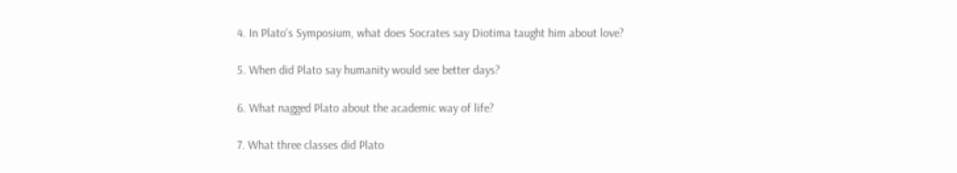4. In Plato's Symposium, what does Socrates say Diotima taught him about love?

5. When did Plato say humanity would see better days?

6. What nagged Plato about the academic way of life?

7. What three classes did Plato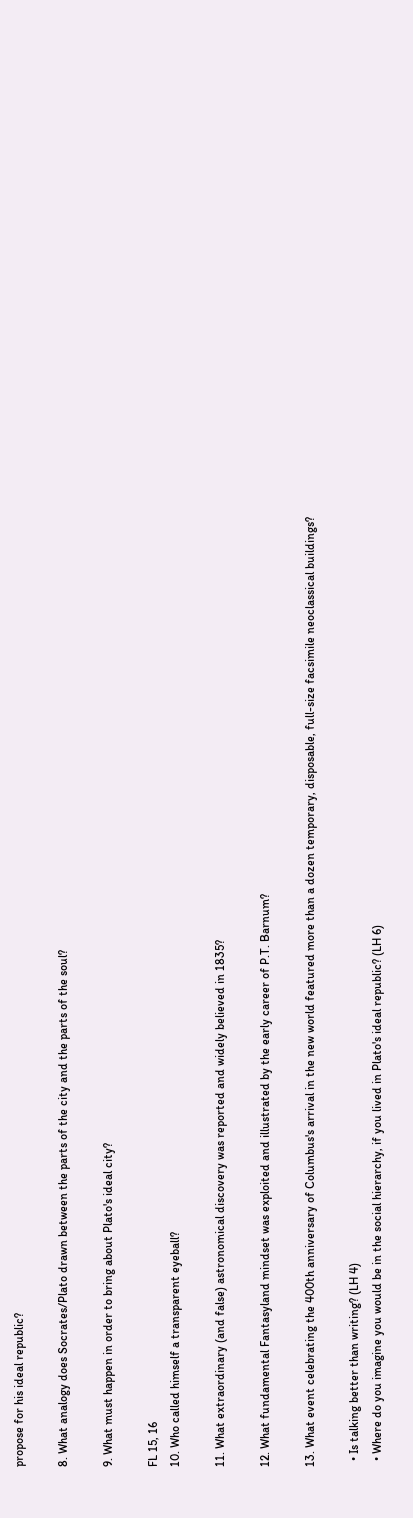propose for his ideal republic?

8. What analogy does Socrates/Plato drawn between the parts of the city and the parts of the soul?

9. What must happen in order to bring about Plato's ideal city?

FL 15, 16
10. Who called himself a transparent eyeball?

11. What extraordinary (and false) astronomical discovery was reported and widely believed in 1835?

12. What fundamental Fantasyland mindset was exploited and illustrated by the early career of P.T. Barnum?

13. What event celebrating the 400th anniversary of Columbus's arrival in the new world featured more than a dozen temporary, disposable, full-size facsimile neoclassical buildings?

  • Is talking better than writing? (LH 4)
  • Where do you imagine you would be in the social hierarchy, if you lived in Plato's ideal republic? (LH 6)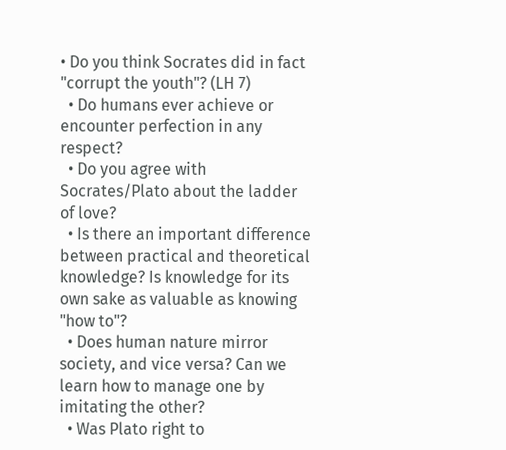• Do you think Socrates did in fact "corrupt the youth"? (LH 7)
  • Do humans ever achieve or encounter perfection in any respect?
  • Do you agree with Socrates/Plato about the ladder of love?
  • Is there an important difference between practical and theoretical knowledge? Is knowledge for its own sake as valuable as knowing "how to"?
  • Does human nature mirror society, and vice versa? Can we learn how to manage one by imitating the other?
  • Was Plato right to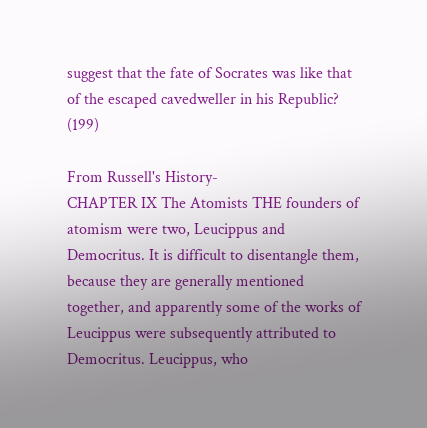suggest that the fate of Socrates was like that of the escaped cavedweller in his Republic? (199)

From Russell's History-
CHAPTER IX The Atomists THE founders of atomism were two, Leucippus and Democritus. It is difficult to disentangle them, because they are generally mentioned together, and apparently some of the works of Leucippus were subsequently attributed to Democritus. Leucippus, who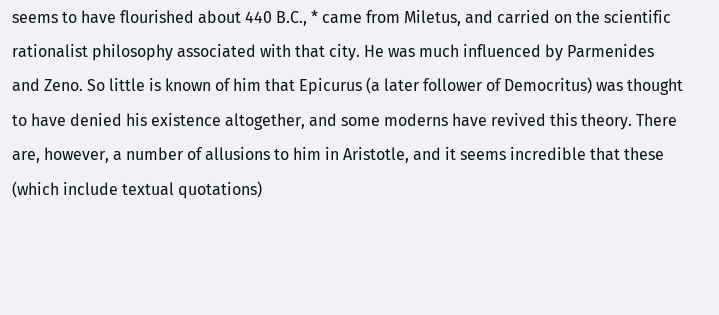seems to have flourished about 440 B.C., * came from Miletus, and carried on the scientific rationalist philosophy associated with that city. He was much influenced by Parmenides and Zeno. So little is known of him that Epicurus (a later follower of Democritus) was thought to have denied his existence altogether, and some moderns have revived this theory. There are, however, a number of allusions to him in Aristotle, and it seems incredible that these (which include textual quotations)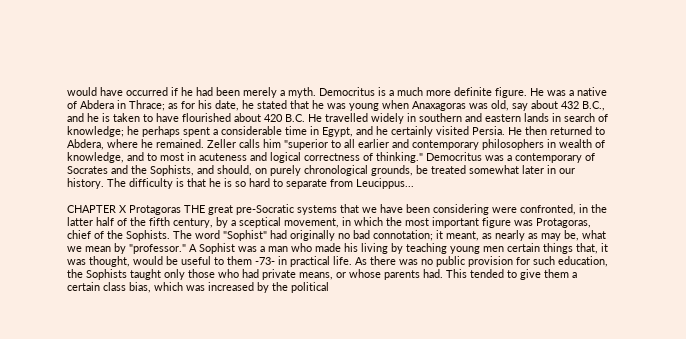would have occurred if he had been merely a myth. Democritus is a much more definite figure. He was a native of Abdera in Thrace; as for his date, he stated that he was young when Anaxagoras was old, say about 432 B.C., and he is taken to have flourished about 420 B.C. He travelled widely in southern and eastern lands in search of knowledge; he perhaps spent a considerable time in Egypt, and he certainly visited Persia. He then returned to Abdera, where he remained. Zeller calls him "superior to all earlier and contemporary philosophers in wealth of knowledge, and to most in acuteness and logical correctness of thinking." Democritus was a contemporary of Socrates and the Sophists, and should, on purely chronological grounds, be treated somewhat later in our history. The difficulty is that he is so hard to separate from Leucippus...

CHAPTER X Protagoras THE great pre-Socratic systems that we have been considering were confronted, in the latter half of the fifth century, by a sceptical movement, in which the most important figure was Protagoras, chief of the Sophists. The word "Sophist" had originally no bad connotation; it meant, as nearly as may be, what we mean by "professor." A Sophist was a man who made his living by teaching young men certain things that, it was thought, would be useful to them -73- in practical life. As there was no public provision for such education, the Sophists taught only those who had private means, or whose parents had. This tended to give them a certain class bias, which was increased by the political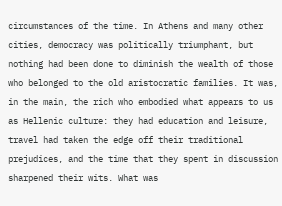circumstances of the time. In Athens and many other cities, democracy was politically triumphant, but nothing had been done to diminish the wealth of those who belonged to the old aristocratic families. It was, in the main, the rich who embodied what appears to us as Hellenic culture: they had education and leisure, travel had taken the edge off their traditional prejudices, and the time that they spent in discussion sharpened their wits. What was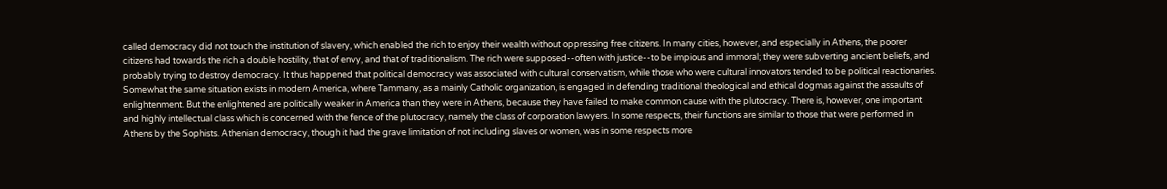called democracy did not touch the institution of slavery, which enabled the rich to enjoy their wealth without oppressing free citizens. In many cities, however, and especially in Athens, the poorer citizens had towards the rich a double hostility, that of envy, and that of traditionalism. The rich were supposed--often with justice--to be impious and immoral; they were subverting ancient beliefs, and probably trying to destroy democracy. It thus happened that political democracy was associated with cultural conservatism, while those who were cultural innovators tended to be political reactionaries. Somewhat the same situation exists in modern America, where Tammany, as a mainly Catholic organization, is engaged in defending traditional theological and ethical dogmas against the assaults of enlightenment. But the enlightened are politically weaker in America than they were in Athens, because they have failed to make common cause with the plutocracy. There is, however, one important and highly intellectual class which is concerned with the fence of the plutocracy, namely the class of corporation lawyers. In some respects, their functions are similar to those that were performed in Athens by the Sophists. Athenian democracy, though it had the grave limitation of not including slaves or women, was in some respects more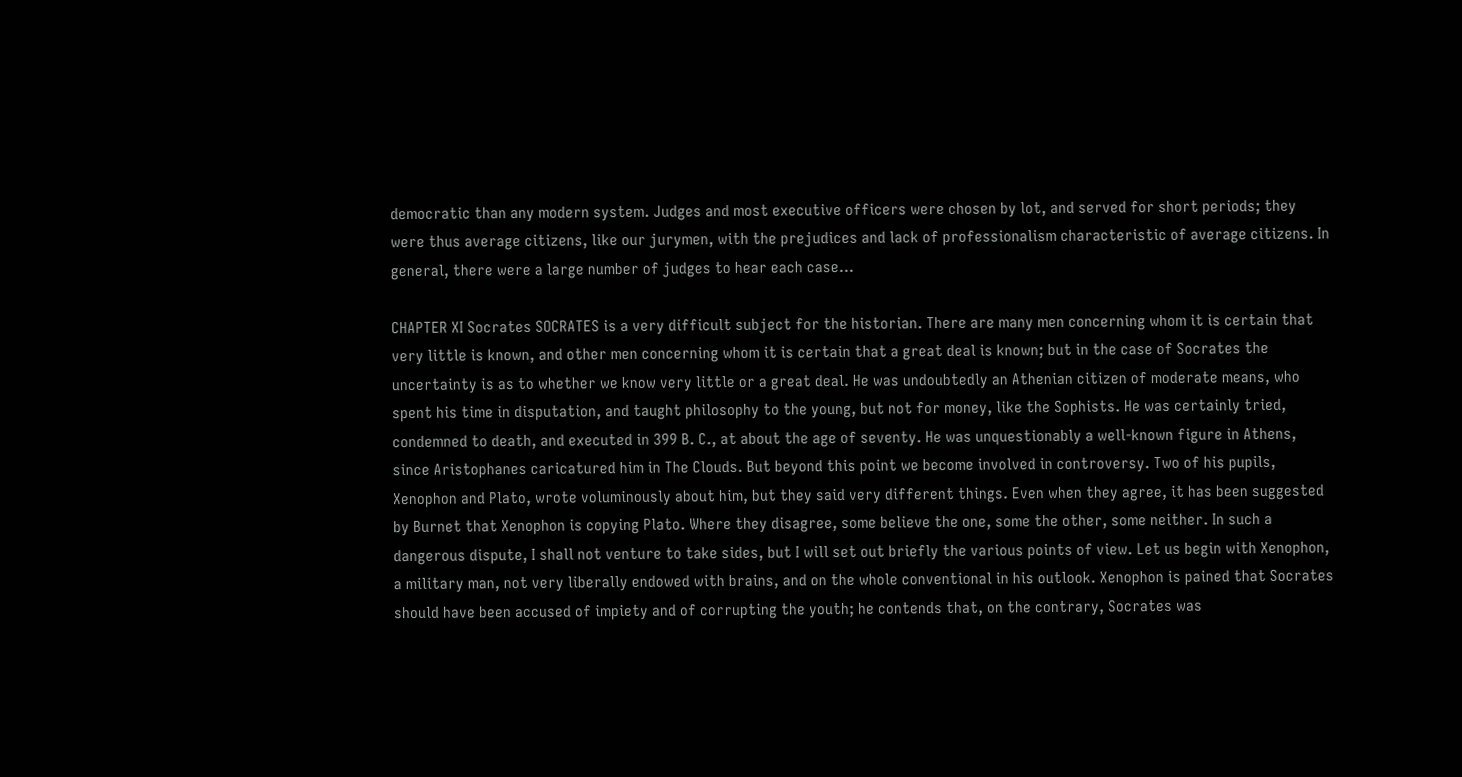democratic than any modern system. Judges and most executive officers were chosen by lot, and served for short periods; they were thus average citizens, like our jurymen, with the prejudices and lack of professionalism characteristic of average citizens. In general, there were a large number of judges to hear each case...

CHAPTER XI Socrates SOCRATES is a very difficult subject for the historian. There are many men concerning whom it is certain that very little is known, and other men concerning whom it is certain that a great deal is known; but in the case of Socrates the uncertainty is as to whether we know very little or a great deal. He was undoubtedly an Athenian citizen of moderate means, who spent his time in disputation, and taught philosophy to the young, but not for money, like the Sophists. He was certainly tried, condemned to death, and executed in 399 B. C., at about the age of seventy. He was unquestionably a well-known figure in Athens, since Aristophanes caricatured him in The Clouds. But beyond this point we become involved in controversy. Two of his pupils, Xenophon and Plato, wrote voluminously about him, but they said very different things. Even when they agree, it has been suggested by Burnet that Xenophon is copying Plato. Where they disagree, some believe the one, some the other, some neither. In such a dangerous dispute, I shall not venture to take sides, but I will set out briefly the various points of view. Let us begin with Xenophon, a military man, not very liberally endowed with brains, and on the whole conventional in his outlook. Xenophon is pained that Socrates should have been accused of impiety and of corrupting the youth; he contends that, on the contrary, Socrates was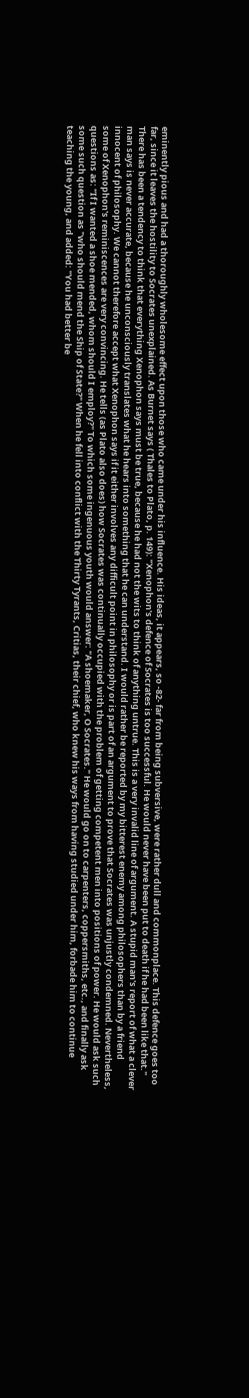eminently pious and had a thoroughly wholesome effect upon those who came under his influence. His ideas, it appears, so -82- far from being subversive, were rather dull and commonplace. This defence goes too far, since it leaves the hostility to Socrates unexplained. As Burnet says ( Thales to Plato, p. 149): "Xenophon's defence of Socrates is too successful. He would never have been put to death if he had been like that." There has been a tendency to think that everything Xenophon says must be true, because he had not the wits to think of anything untrue. This is a very invalid line of argument. A stupid man's report of what a clever man says is never accurate, because he unconsciously translates what he hears into something that he can understand. I would rather be reported by my bitterest enemy among philosophers than by a friend innocent of philosophy. We cannot therefore accept what Xenophon says if it either involves any difficult point in philosophy or is part of an argument to prove that Socrates was unjustly condemned. Nevertheless, some of Xenophon's reminiscences are very convincing. He tells (as Plato also does) how Socrates was continually occupied with the problem of getting competent men into positions of power. He would ask such questions as: "If I wanted a shoe mended, whom should I employ?" To which some ingenuous youth would answer: "A shoemaker, O Socrates." He would go on to carpenters, coppersmiths, etc., and finally ask some such question as "who should mend the Ship of State?" When he fell into conflict with the Thirty Tyrants, Critias, their chief, who knew his ways from having studied under him, forbade him to continue teaching the young, and added: "You had better be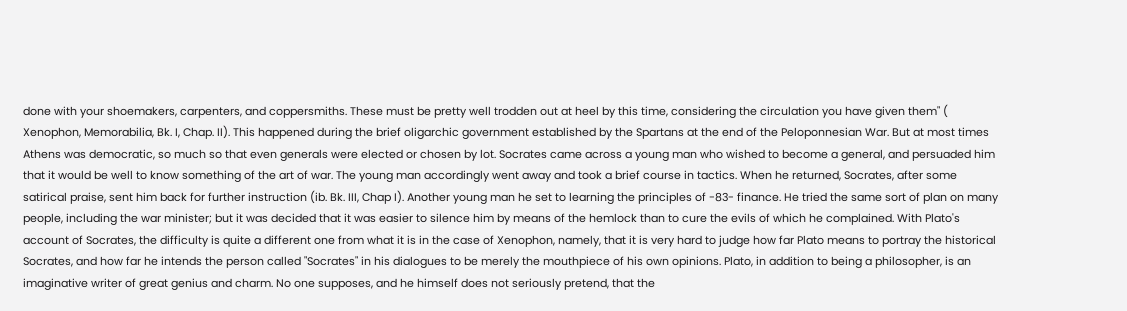done with your shoemakers, carpenters, and coppersmiths. These must be pretty well trodden out at heel by this time, considering the circulation you have given them" ( Xenophon, Memorabilia, Bk. I, Chap. II). This happened during the brief oligarchic government established by the Spartans at the end of the Peloponnesian War. But at most times Athens was democratic, so much so that even generals were elected or chosen by lot. Socrates came across a young man who wished to become a general, and persuaded him that it would be well to know something of the art of war. The young man accordingly went away and took a brief course in tactics. When he returned, Socrates, after some satirical praise, sent him back for further instruction (ib. Bk. III, Chap I). Another young man he set to learning the principles of -83- finance. He tried the same sort of plan on many people, including the war minister; but it was decided that it was easier to silence him by means of the hemlock than to cure the evils of which he complained. With Plato's account of Socrates, the difficulty is quite a different one from what it is in the case of Xenophon, namely, that it is very hard to judge how far Plato means to portray the historical Socrates, and how far he intends the person called "Socrates" in his dialogues to be merely the mouthpiece of his own opinions. Plato, in addition to being a philosopher, is an imaginative writer of great genius and charm. No one supposes, and he himself does not seriously pretend, that the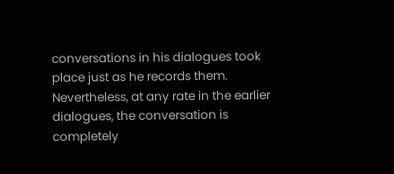conversations in his dialogues took place just as he records them. Nevertheless, at any rate in the earlier dialogues, the conversation is completely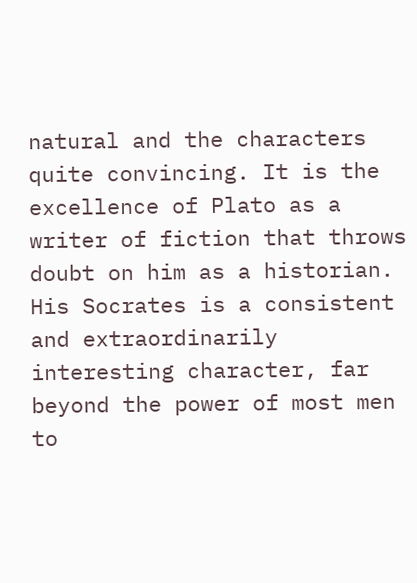natural and the characters quite convincing. It is the excellence of Plato as a writer of fiction that throws doubt on him as a historian. His Socrates is a consistent and extraordinarily interesting character, far beyond the power of most men to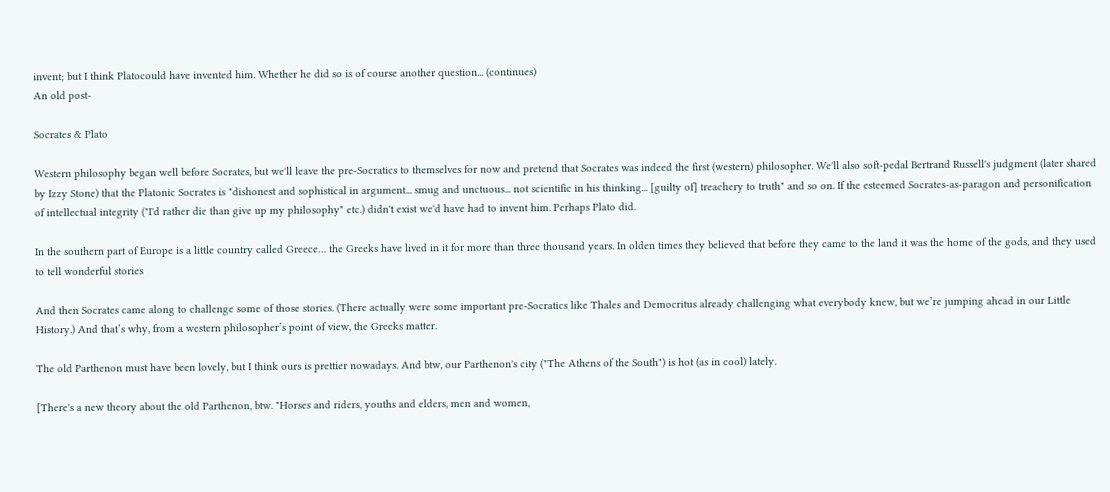invent; but I think Platocould have invented him. Whether he did so is of course another question... (continues)
An old post-

Socrates & Plato

Western philosophy began well before Socrates, but we'll leave the pre-Socratics to themselves for now and pretend that Socrates was indeed the first (western) philosopher. We'll also soft-pedal Bertrand Russell's judgment (later shared by Izzy Stone) that the Platonic Socrates is "dishonest and sophistical in argument... smug and unctuous... not scientific in his thinking... [guilty of] treachery to truth" and so on. If the esteemed Socrates-as-paragon and personification of intellectual integrity ("I'd rather die than give up my philosophy" etc.) didn't exist we'd have had to invent him. Perhaps Plato did.

In the southern part of Europe is a little country called Greece… the Greeks have lived in it for more than three thousand years. In olden times they believed that before they came to the land it was the home of the gods, and they used to tell wonderful stories

And then Socrates came along to challenge some of those stories. (There actually were some important pre-Socratics like Thales and Democritus already challenging what everybody knew, but we’re jumping ahead in our Little History.) And that’s why, from a western philosopher’s point of view, the Greeks matter.

The old Parthenon must have been lovely, but I think ours is prettier nowadays. And btw, our Parthenon's city ("The Athens of the South") is hot (as in cool) lately.

[There's a new theory about the old Parthenon, btw. "Horses and riders, youths and elders, men and women,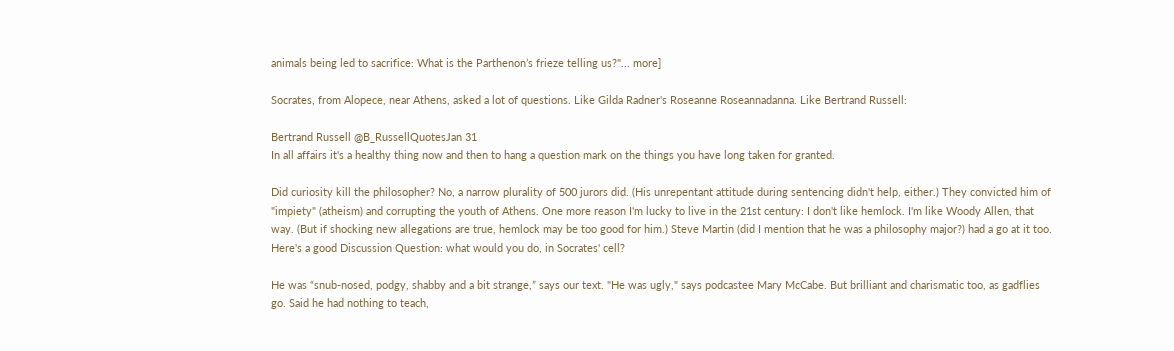animals being led to sacrifice: What is the Parthenon’s frieze telling us?"... more]

Socrates, from Alopece, near Athens, asked a lot of questions. Like Gilda Radner's Roseanne Roseannadanna. Like Bertrand Russell:

Bertrand Russell @B_RussellQuotesJan 31
In all affairs it's a healthy thing now and then to hang a question mark on the things you have long taken for granted.

Did curiosity kill the philosopher? No, a narrow plurality of 500 jurors did. (His unrepentant attitude during sentencing didn't help, either.) They convicted him of "impiety" (atheism) and corrupting the youth of Athens. One more reason I'm lucky to live in the 21st century: I don't like hemlock. I'm like Woody Allen, that way. (But if shocking new allegations are true, hemlock may be too good for him.) Steve Martin (did I mention that he was a philosophy major?) had a go at it too. Here's a good Discussion Question: what would you do, in Socrates' cell?

He was “snub-nosed, podgy, shabby and a bit strange,” says our text. "He was ugly," says podcastee Mary McCabe. But brilliant and charismatic too, as gadflies go. Said he had nothing to teach,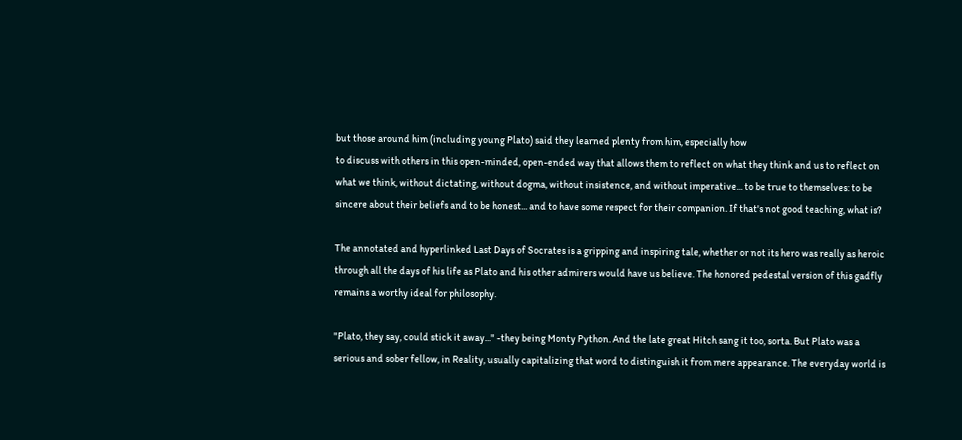but those around him (including young Plato) said they learned plenty from him, especially how
to discuss with others in this open-minded, open-ended way that allows them to reflect on what they think and us to reflect on what we think, without dictating, without dogma, without insistence, and without imperative... to be true to themselves: to be sincere about their beliefs and to be honest... and to have some respect for their companion. If that's not good teaching, what is?

The annotated and hyperlinked Last Days of Socrates is a gripping and inspiring tale, whether or not its hero was really as heroic through all the days of his life as Plato and his other admirers would have us believe. The honored pedestal version of this gadfly remains a worthy ideal for philosophy.

"Plato, they say, could stick it away..." -they being Monty Python. And the late great Hitch sang it too, sorta. But Plato was a serious and sober fellow, in Reality, usually capitalizing that word to distinguish it from mere appearance. The everyday world is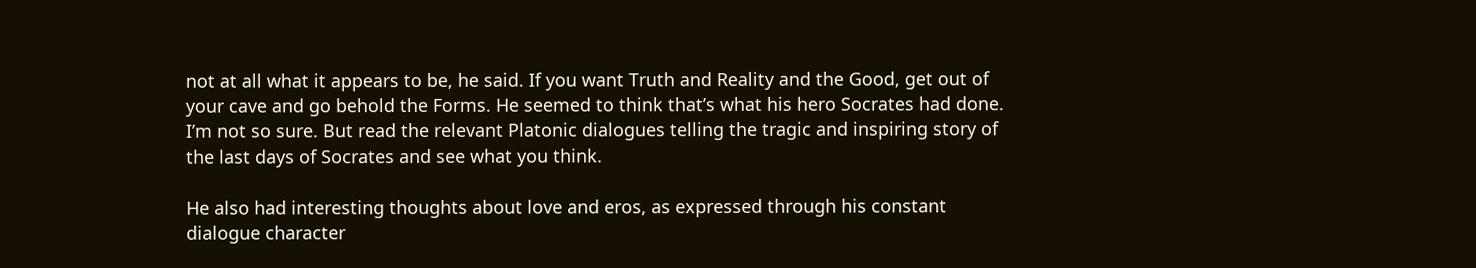not at all what it appears to be, he said. If you want Truth and Reality and the Good, get out of your cave and go behold the Forms. He seemed to think that’s what his hero Socrates had done. I’m not so sure. But read the relevant Platonic dialogues telling the tragic and inspiring story of the last days of Socrates and see what you think.

He also had interesting thoughts about love and eros, as expressed through his constant dialogue character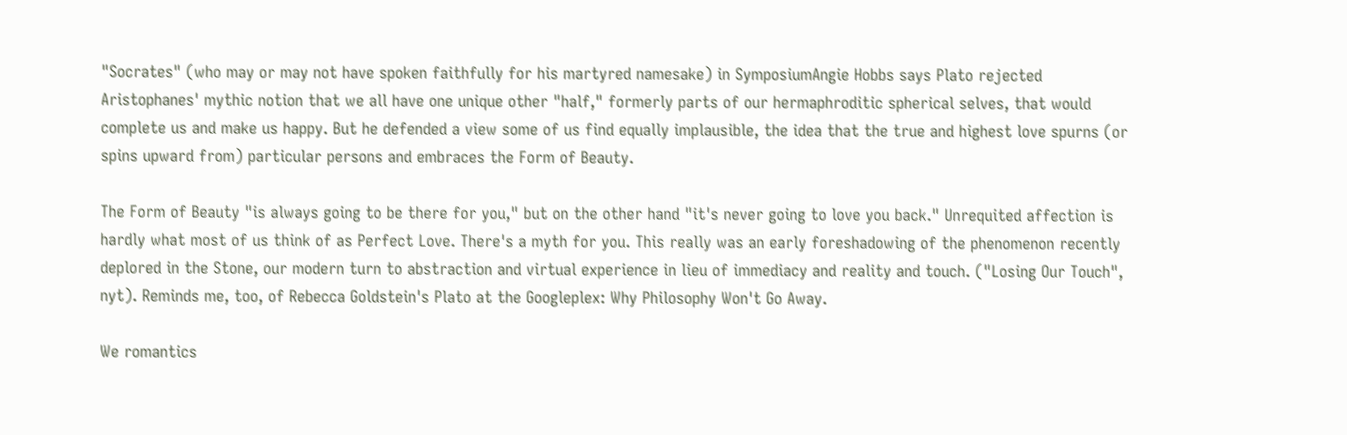"Socrates" (who may or may not have spoken faithfully for his martyred namesake) in SymposiumAngie Hobbs says Plato rejected Aristophanes' mythic notion that we all have one unique other "half," formerly parts of our hermaphroditic spherical selves, that would complete us and make us happy. But he defended a view some of us find equally implausible, the idea that the true and highest love spurns (or spins upward from) particular persons and embraces the Form of Beauty.

The Form of Beauty "is always going to be there for you," but on the other hand "it's never going to love you back." Unrequited affection is hardly what most of us think of as Perfect Love. There's a myth for you. This really was an early foreshadowing of the phenomenon recently deplored in the Stone, our modern turn to abstraction and virtual experience in lieu of immediacy and reality and touch. ("Losing Our Touch", nyt). Reminds me, too, of Rebecca Goldstein's Plato at the Googleplex: Why Philosophy Won't Go Away.

We romantics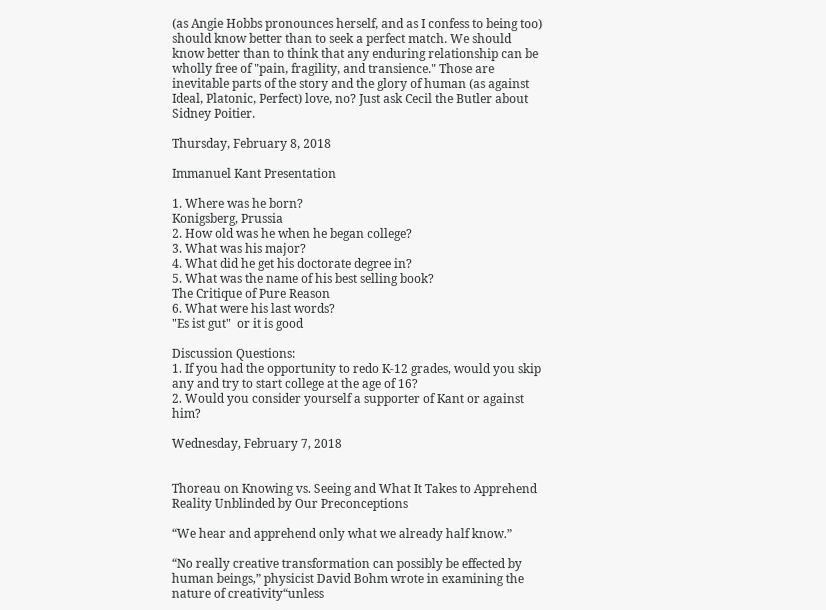(as Angie Hobbs pronounces herself, and as I confess to being too) should know better than to seek a perfect match. We should know better than to think that any enduring relationship can be wholly free of "pain, fragility, and transience." Those are inevitable parts of the story and the glory of human (as against Ideal, Platonic, Perfect) love, no? Just ask Cecil the Butler about Sidney Poitier.

Thursday, February 8, 2018

Immanuel Kant Presentation

1. Where was he born?
Konigsberg, Prussia
2. How old was he when he began college?
3. What was his major?
4. What did he get his doctorate degree in?
5. What was the name of his best selling book?
The Critique of Pure Reason
6. What were his last words?
"Es ist gut"  or it is good

Discussion Questions:
1. If you had the opportunity to redo K-12 grades, would you skip any and try to start college at the age of 16?
2. Would you consider yourself a supporter of Kant or against him?

Wednesday, February 7, 2018


Thoreau on Knowing vs. Seeing and What It Takes to Apprehend Reality Unblinded by Our Preconceptions

“We hear and apprehend only what we already half know.”

“No really creative transformation can possibly be effected by human beings,” physicist David Bohm wrote in examining the nature of creativity“unless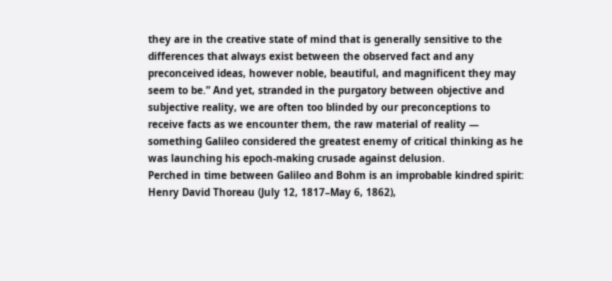they are in the creative state of mind that is generally sensitive to the differences that always exist between the observed fact and any preconceived ideas, however noble, beautiful, and magnificent they may seem to be.” And yet, stranded in the purgatory between objective and subjective reality, we are often too blinded by our preconceptions to receive facts as we encounter them, the raw material of reality — something Galileo considered the greatest enemy of critical thinking as he was launching his epoch-making crusade against delusion.
Perched in time between Galileo and Bohm is an improbable kindred spirit: Henry David Thoreau (July 12, 1817–May 6, 1862),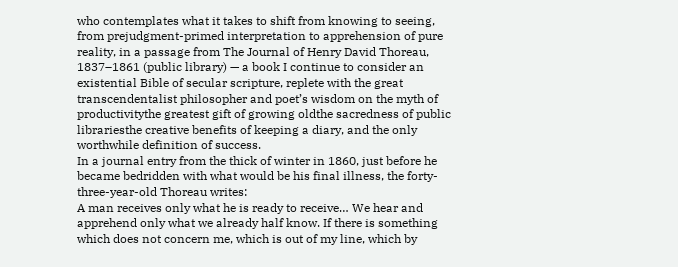who contemplates what it takes to shift from knowing to seeing, from prejudgment-primed interpretation to apprehension of pure reality, in a passage from The Journal of Henry David Thoreau, 1837–1861 (public library) — a book I continue to consider an existential Bible of secular scripture, replete with the great transcendentalist philosopher and poet’s wisdom on the myth of productivitythe greatest gift of growing oldthe sacredness of public librariesthe creative benefits of keeping a diary, and the only worthwhile definition of success.
In a journal entry from the thick of winter in 1860, just before he became bedridden with what would be his final illness, the forty-three-year-old Thoreau writes:
A man receives only what he is ready to receive… We hear and apprehend only what we already half know. If there is something which does not concern me, which is out of my line, which by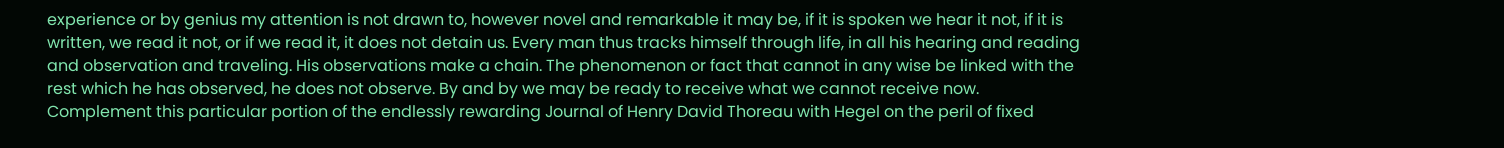experience or by genius my attention is not drawn to, however novel and remarkable it may be, if it is spoken we hear it not, if it is written, we read it not, or if we read it, it does not detain us. Every man thus tracks himself through life, in all his hearing and reading and observation and traveling. His observations make a chain. The phenomenon or fact that cannot in any wise be linked with the rest which he has observed, he does not observe. By and by we may be ready to receive what we cannot receive now.
Complement this particular portion of the endlessly rewarding Journal of Henry David Thoreau with Hegel on the peril of fixed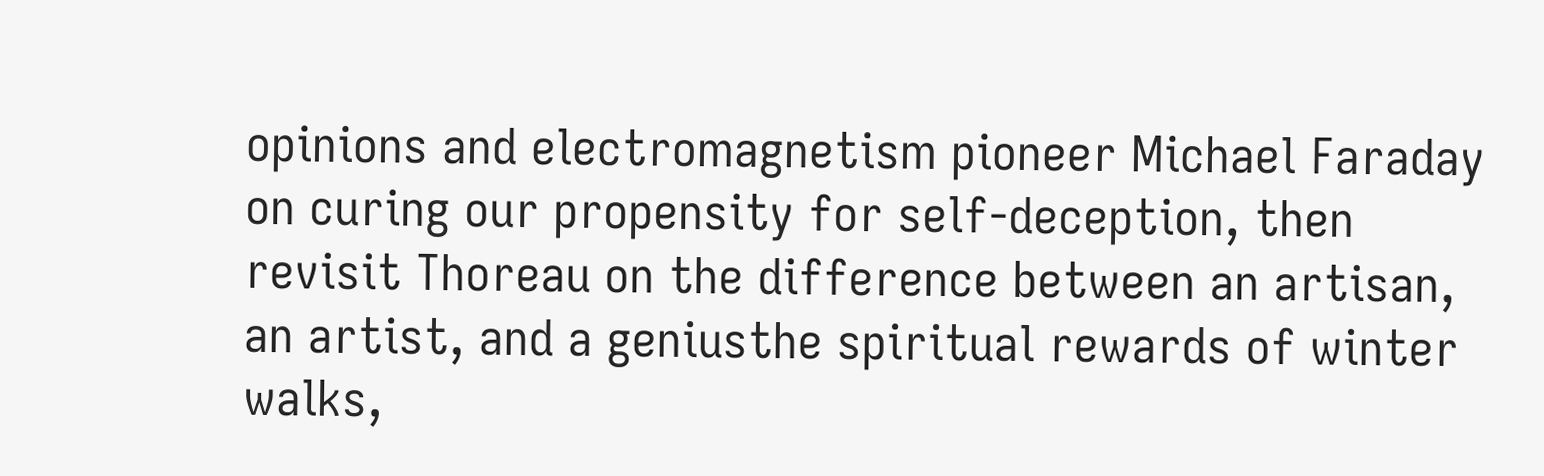opinions and electromagnetism pioneer Michael Faraday on curing our propensity for self-deception, then revisit Thoreau on the difference between an artisan, an artist, and a geniusthe spiritual rewards of winter walks,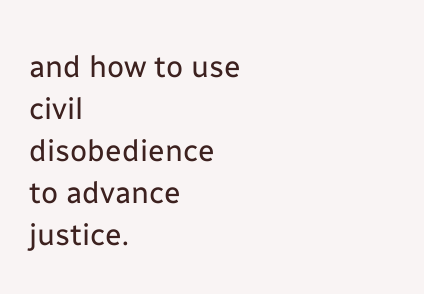and how to use civil disobedience to advance justice.